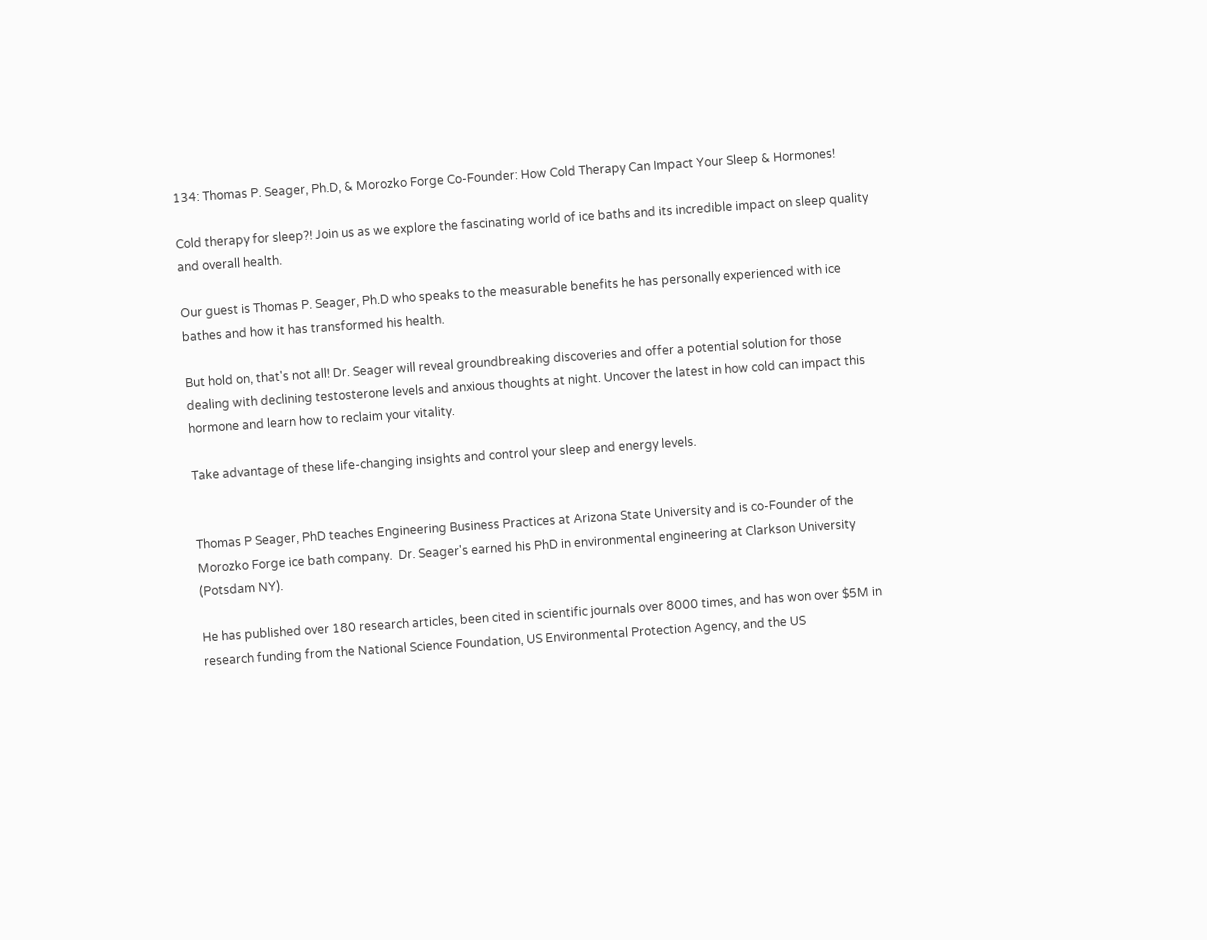134: Thomas P. Seager, Ph.D, & Morozko Forge Co-Founder: How Cold Therapy Can Impact Your Sleep & Hormones!

Cold therapy for sleep?! Join us as we explore the fascinating world of ice baths and its incredible impact on sleep quality and overall health.

Our guest is Thomas P. Seager, Ph.D who speaks to the measurable benefits he has personally experienced with ice bathes and how it has transformed his health.

But hold on, that's not all! Dr. Seager will reveal groundbreaking discoveries and offer a potential solution for those dealing with declining testosterone levels and anxious thoughts at night. Uncover the latest in how cold can impact this hormone and learn how to reclaim your vitality.

Take advantage of these life-changing insights and control your sleep and energy levels.


Thomas P Seager, PhD teaches Engineering Business Practices at Arizona State University and is co-Founder of the Morozko Forge ice bath company.  Dr. Seager's earned his PhD in environmental engineering at Clarkson University (Potsdam NY).

He has published over 180 research articles, been cited in scientific journals over 8000 times, and has won over $5M in research funding from the National Science Foundation, US Environmental Protection Agency, and the US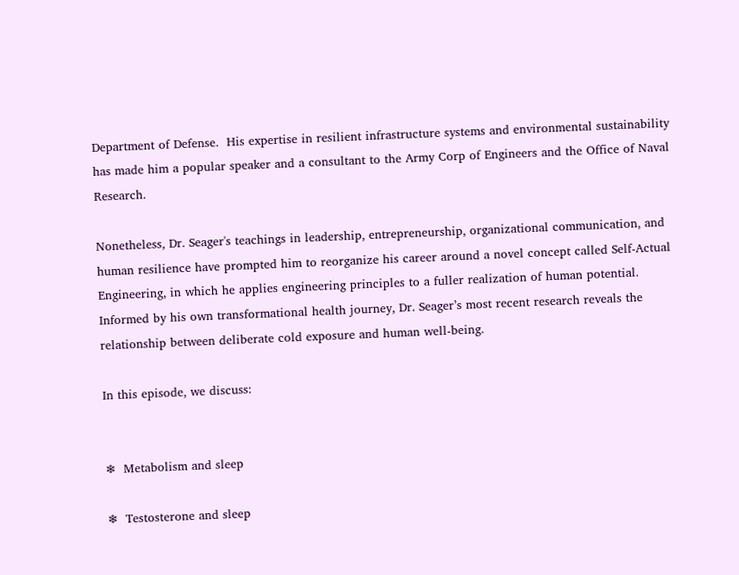Department of Defense.  His expertise in resilient infrastructure systems and environmental sustainability has made him a popular speaker and a consultant to the Army Corp of Engineers and the Office of Naval Research.

Nonetheless, Dr. Seager's teachings in leadership, entrepreneurship, organizational communication, and human resilience have prompted him to reorganize his career around a novel concept called Self-Actual Engineering, in which he applies engineering principles to a fuller realization of human potential.  Informed by his own transformational health journey, Dr. Seager’s most recent research reveals the relationship between deliberate cold exposure and human well-being.

In this episode, we discuss:


❄  Metabolism and sleep

❄  Testosterone and sleep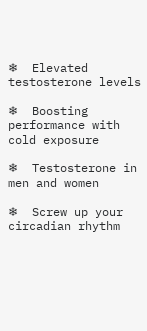❄  Elevated testosterone levels

❄  Boosting performance with cold exposure

❄  Testosterone in men and women

❄  Screw up your circadian rhythm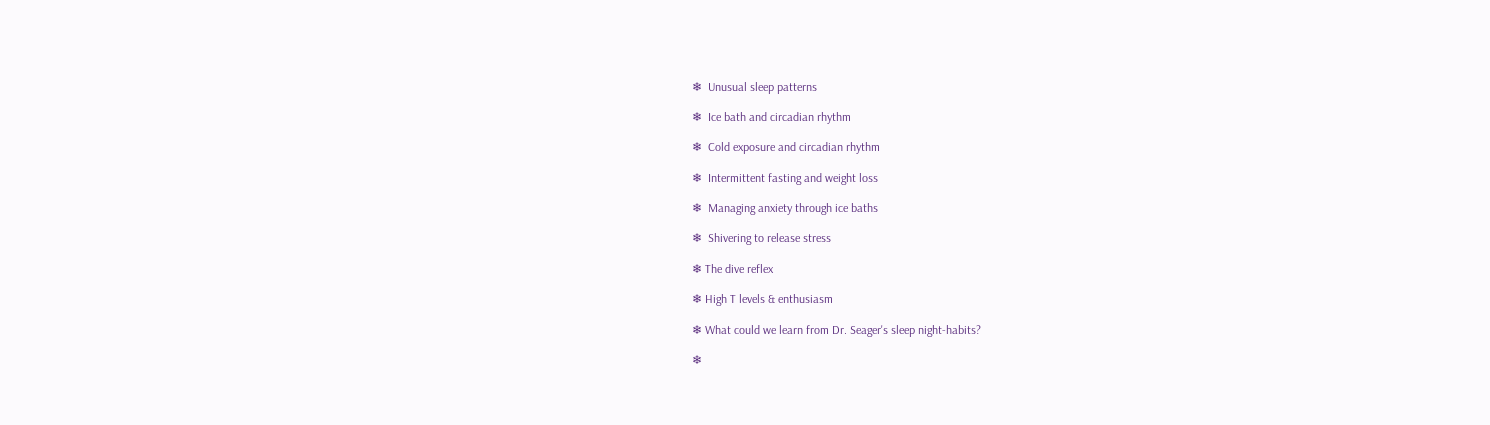❄  Unusual sleep patterns

❄  Ice bath and circadian rhythm

❄  Cold exposure and circadian rhythm

❄  Intermittent fasting and weight loss

❄  Managing anxiety through ice baths

❄  Shivering to release stress

❄ The dive reflex

❄ High T levels & enthusiasm

❄ What could we learn from Dr. Seager's sleep night-habits?

❄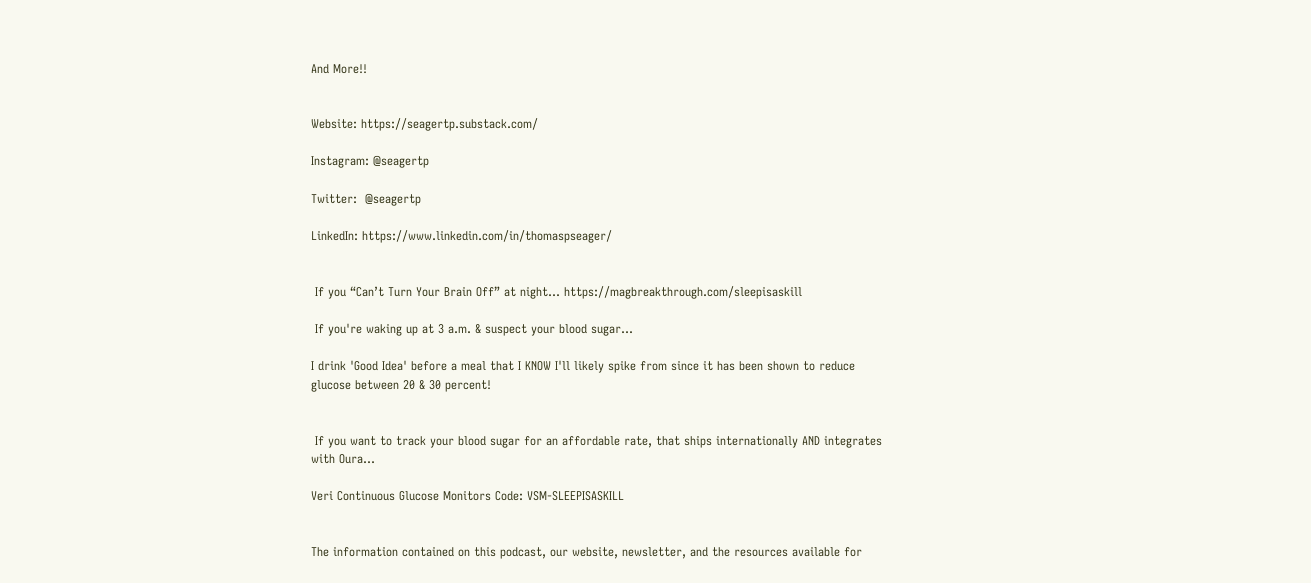And More!!


Website: https://seagertp.substack.com/

Instagram: @seagertp

Twitter:  @seagertp

LinkedIn: https://www.linkedin.com/in/thomaspseager/


 If you “Can’t Turn Your Brain Off” at night… https://magbreakthrough.com/sleepisaskill

 If you're waking up at 3 a.m. & suspect your blood sugar...

I drink 'Good Idea' before a meal that I KNOW I'll likely spike from since it has been shown to reduce glucose between 20 & 30 percent!


 If you want to track your blood sugar for an affordable rate, that ships internationally AND integrates with Oura…

Veri Continuous Glucose Monitors Code: VSM-SLEEPISASKILL


The information contained on this podcast, our website, newsletter, and the resources available for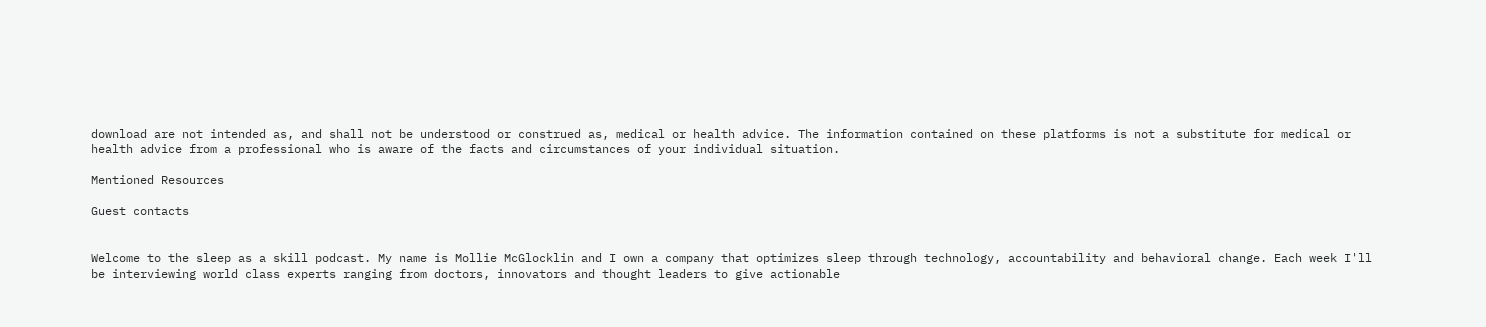download are not intended as, and shall not be understood or construed as, medical or health advice. The information contained on these platforms is not a substitute for medical or health advice from a professional who is aware of the facts and circumstances of your individual situation.

Mentioned Resources

Guest contacts


Welcome to the sleep as a skill podcast. My name is Mollie McGlocklin and I own a company that optimizes sleep through technology, accountability and behavioral change. Each week I'll be interviewing world class experts ranging from doctors, innovators and thought leaders to give actionable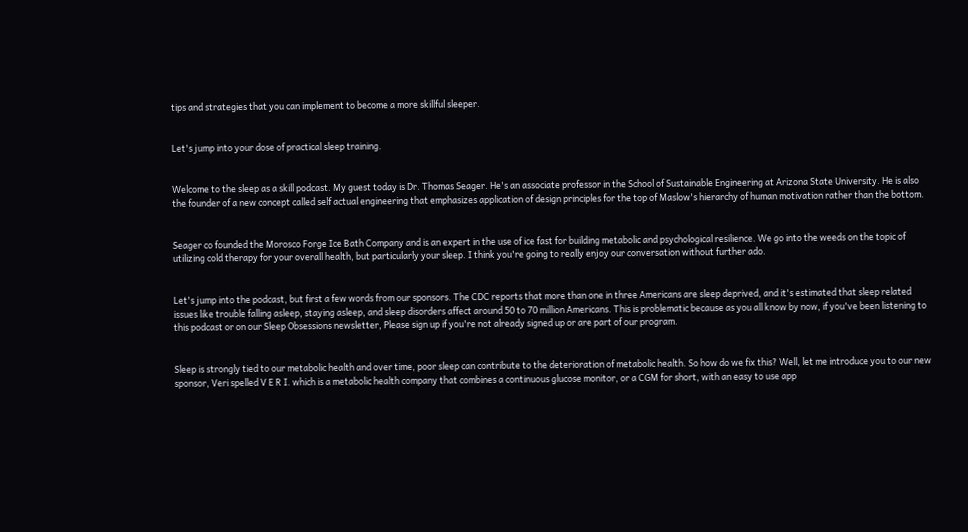tips and strategies that you can implement to become a more skillful sleeper.


Let's jump into your dose of practical sleep training.


Welcome to the sleep as a skill podcast. My guest today is Dr. Thomas Seager. He's an associate professor in the School of Sustainable Engineering at Arizona State University. He is also the founder of a new concept called self actual engineering that emphasizes application of design principles for the top of Maslow's hierarchy of human motivation rather than the bottom.


Seager co founded the Morosco Forge Ice Bath Company and is an expert in the use of ice fast for building metabolic and psychological resilience. We go into the weeds on the topic of utilizing cold therapy for your overall health, but particularly your sleep. I think you're going to really enjoy our conversation without further ado.


Let's jump into the podcast, but first a few words from our sponsors. The CDC reports that more than one in three Americans are sleep deprived, and it's estimated that sleep related issues like trouble falling asleep, staying asleep, and sleep disorders affect around 50 to 70 million Americans. This is problematic because as you all know by now, if you've been listening to this podcast or on our Sleep Obsessions newsletter, Please sign up if you're not already signed up or are part of our program.


Sleep is strongly tied to our metabolic health and over time, poor sleep can contribute to the deterioration of metabolic health. So how do we fix this? Well, let me introduce you to our new sponsor, Veri spelled V E R I. which is a metabolic health company that combines a continuous glucose monitor, or a CGM for short, with an easy to use app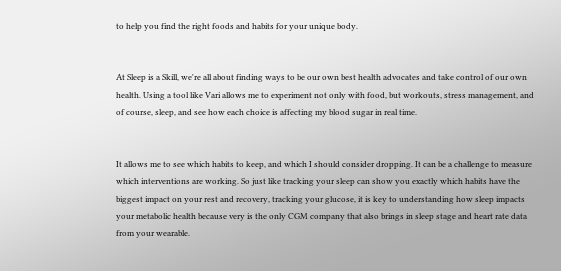to help you find the right foods and habits for your unique body.


At Sleep is a Skill, we're all about finding ways to be our own best health advocates and take control of our own health. Using a tool like Vari allows me to experiment not only with food, but workouts, stress management, and of course, sleep, and see how each choice is affecting my blood sugar in real time.


It allows me to see which habits to keep, and which I should consider dropping. It can be a challenge to measure which interventions are working. So just like tracking your sleep can show you exactly which habits have the biggest impact on your rest and recovery, tracking your glucose, it is key to understanding how sleep impacts your metabolic health because very is the only CGM company that also brings in sleep stage and heart rate data from your wearable.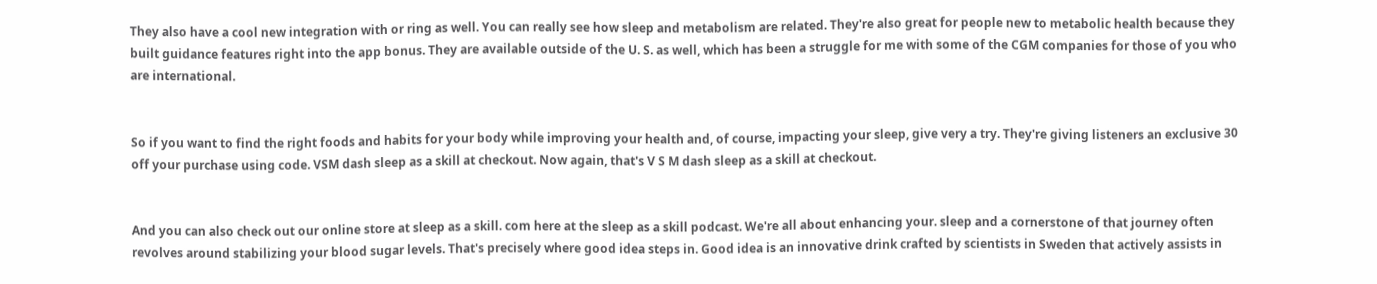They also have a cool new integration with or ring as well. You can really see how sleep and metabolism are related. They're also great for people new to metabolic health because they built guidance features right into the app bonus. They are available outside of the U. S. as well, which has been a struggle for me with some of the CGM companies for those of you who are international.


So if you want to find the right foods and habits for your body while improving your health and, of course, impacting your sleep, give very a try. They're giving listeners an exclusive 30 off your purchase using code. VSM dash sleep as a skill at checkout. Now again, that's V S M dash sleep as a skill at checkout.


And you can also check out our online store at sleep as a skill. com here at the sleep as a skill podcast. We're all about enhancing your. sleep and a cornerstone of that journey often revolves around stabilizing your blood sugar levels. That's precisely where good idea steps in. Good idea is an innovative drink crafted by scientists in Sweden that actively assists in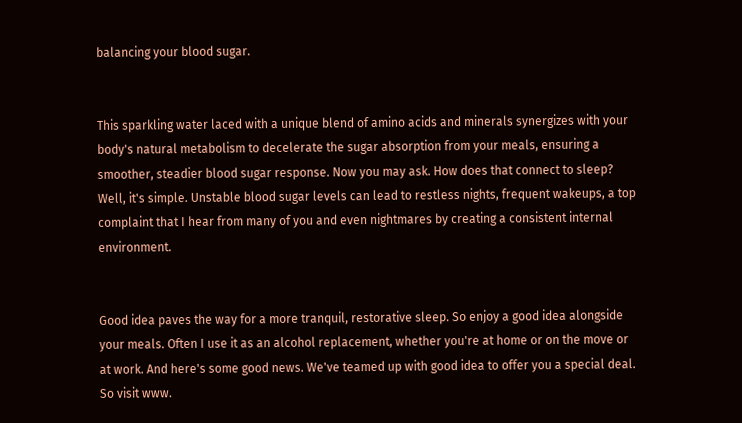balancing your blood sugar.


This sparkling water laced with a unique blend of amino acids and minerals synergizes with your body's natural metabolism to decelerate the sugar absorption from your meals, ensuring a smoother, steadier blood sugar response. Now you may ask. How does that connect to sleep? Well, it's simple. Unstable blood sugar levels can lead to restless nights, frequent wakeups, a top complaint that I hear from many of you and even nightmares by creating a consistent internal environment.


Good idea paves the way for a more tranquil, restorative sleep. So enjoy a good idea alongside your meals. Often I use it as an alcohol replacement, whether you're at home or on the move or at work. And here's some good news. We've teamed up with good idea to offer you a special deal. So visit www.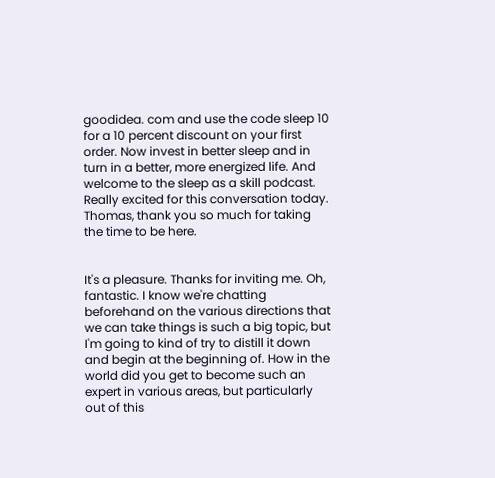goodidea. com and use the code sleep 10 for a 10 percent discount on your first order. Now invest in better sleep and in turn in a better, more energized life. And welcome to the sleep as a skill podcast. Really excited for this conversation today. Thomas, thank you so much for taking the time to be here.


It's a pleasure. Thanks for inviting me. Oh, fantastic. I know we're chatting beforehand on the various directions that we can take things is such a big topic, but I'm going to kind of try to distill it down and begin at the beginning of. How in the world did you get to become such an expert in various areas, but particularly out of this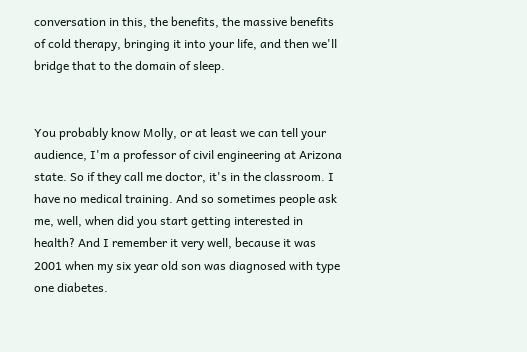conversation in this, the benefits, the massive benefits of cold therapy, bringing it into your life, and then we'll bridge that to the domain of sleep.


You probably know Molly, or at least we can tell your audience, I'm a professor of civil engineering at Arizona state. So if they call me doctor, it's in the classroom. I have no medical training. And so sometimes people ask me, well, when did you start getting interested in health? And I remember it very well, because it was 2001 when my six year old son was diagnosed with type one diabetes.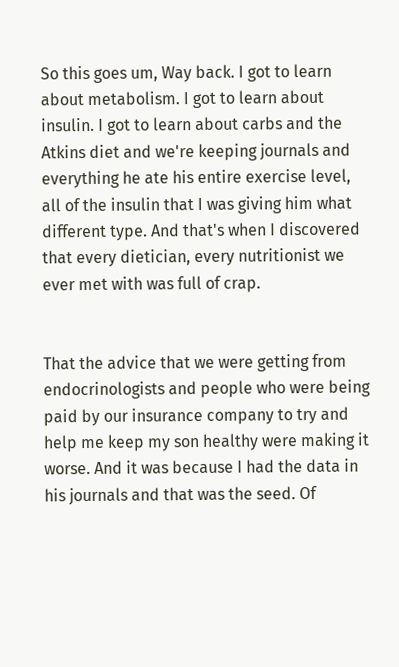So this goes um, Way back. I got to learn about metabolism. I got to learn about insulin. I got to learn about carbs and the Atkins diet and we're keeping journals and everything he ate his entire exercise level, all of the insulin that I was giving him what different type. And that's when I discovered that every dietician, every nutritionist we ever met with was full of crap.


That the advice that we were getting from endocrinologists and people who were being paid by our insurance company to try and help me keep my son healthy were making it worse. And it was because I had the data in his journals and that was the seed. Of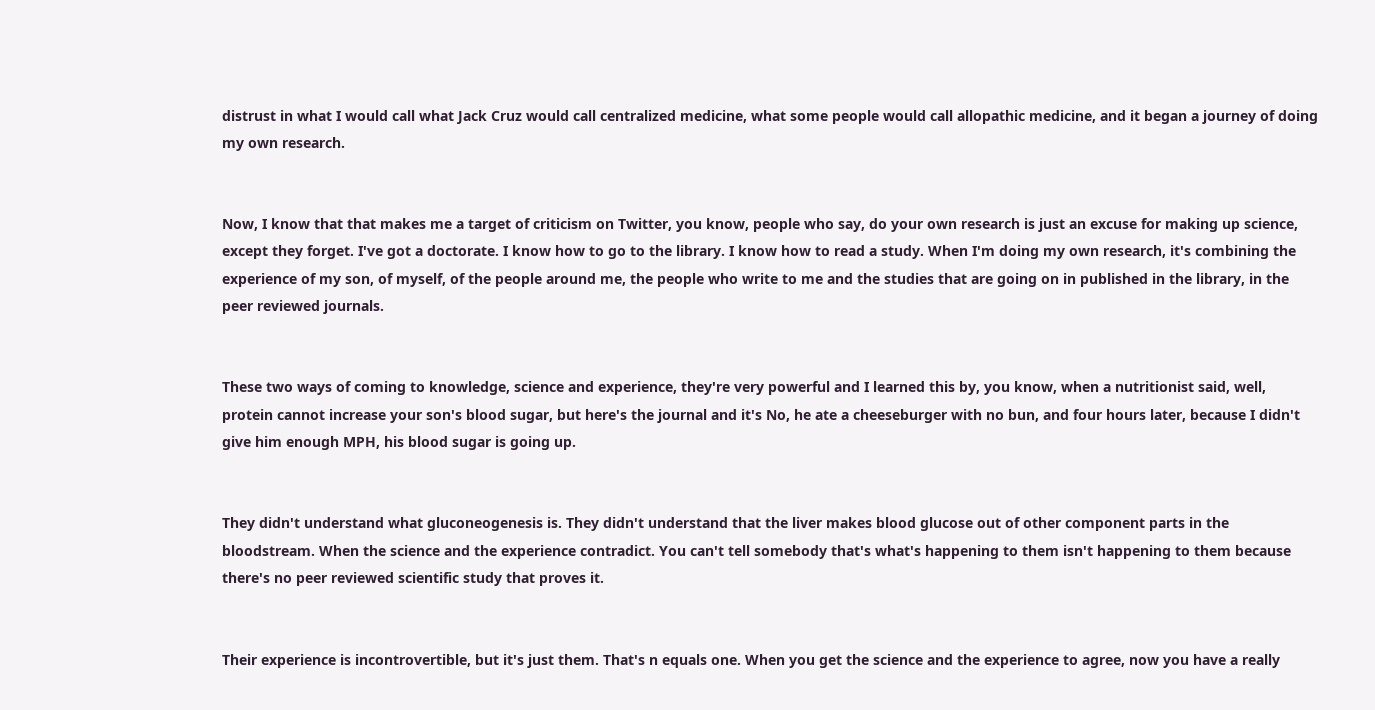distrust in what I would call what Jack Cruz would call centralized medicine, what some people would call allopathic medicine, and it began a journey of doing my own research.


Now, I know that that makes me a target of criticism on Twitter, you know, people who say, do your own research is just an excuse for making up science, except they forget. I've got a doctorate. I know how to go to the library. I know how to read a study. When I'm doing my own research, it's combining the experience of my son, of myself, of the people around me, the people who write to me and the studies that are going on in published in the library, in the peer reviewed journals.


These two ways of coming to knowledge, science and experience, they're very powerful and I learned this by, you know, when a nutritionist said, well, protein cannot increase your son's blood sugar, but here's the journal and it's No, he ate a cheeseburger with no bun, and four hours later, because I didn't give him enough MPH, his blood sugar is going up.


They didn't understand what gluconeogenesis is. They didn't understand that the liver makes blood glucose out of other component parts in the bloodstream. When the science and the experience contradict. You can't tell somebody that's what's happening to them isn't happening to them because there's no peer reviewed scientific study that proves it.


Their experience is incontrovertible, but it's just them. That's n equals one. When you get the science and the experience to agree, now you have a really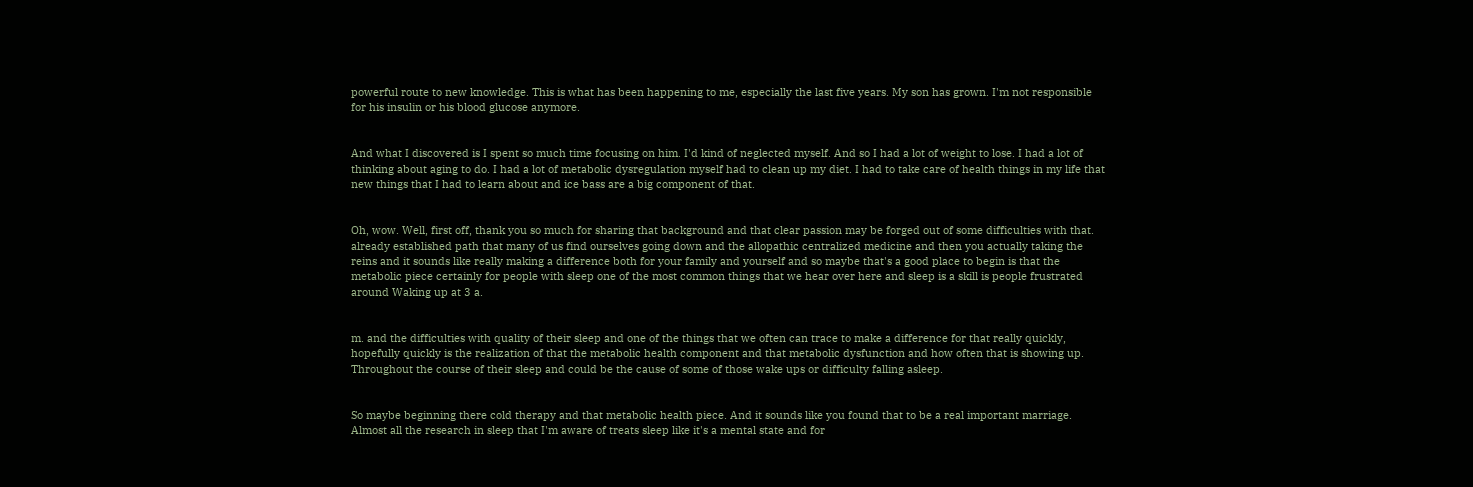powerful route to new knowledge. This is what has been happening to me, especially the last five years. My son has grown. I'm not responsible for his insulin or his blood glucose anymore.


And what I discovered is I spent so much time focusing on him. I'd kind of neglected myself. And so I had a lot of weight to lose. I had a lot of thinking about aging to do. I had a lot of metabolic dysregulation myself had to clean up my diet. I had to take care of health things in my life that new things that I had to learn about and ice bass are a big component of that.


Oh, wow. Well, first off, thank you so much for sharing that background and that clear passion may be forged out of some difficulties with that. already established path that many of us find ourselves going down and the allopathic centralized medicine and then you actually taking the reins and it sounds like really making a difference both for your family and yourself and so maybe that's a good place to begin is that the metabolic piece certainly for people with sleep one of the most common things that we hear over here and sleep is a skill is people frustrated around Waking up at 3 a.


m. and the difficulties with quality of their sleep and one of the things that we often can trace to make a difference for that really quickly, hopefully quickly is the realization of that the metabolic health component and that metabolic dysfunction and how often that is showing up. Throughout the course of their sleep and could be the cause of some of those wake ups or difficulty falling asleep.


So maybe beginning there cold therapy and that metabolic health piece. And it sounds like you found that to be a real important marriage. Almost all the research in sleep that I'm aware of treats sleep like it's a mental state and for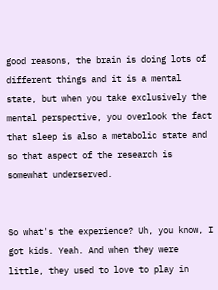good reasons, the brain is doing lots of different things and it is a mental state, but when you take exclusively the mental perspective, you overlook the fact that sleep is also a metabolic state and so that aspect of the research is somewhat underserved.


So what's the experience? Uh, you know, I got kids. Yeah. And when they were little, they used to love to play in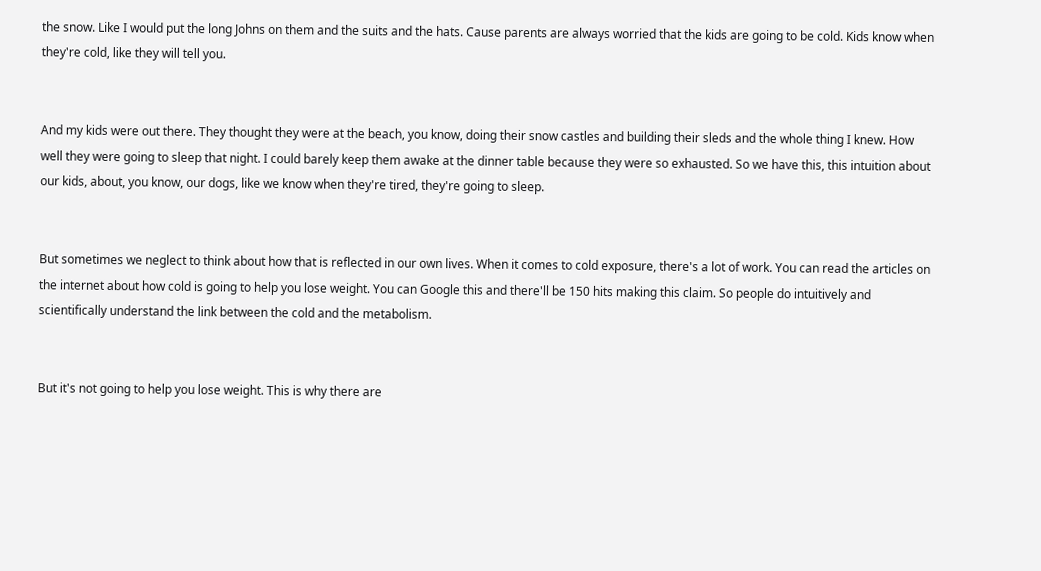the snow. Like I would put the long Johns on them and the suits and the hats. Cause parents are always worried that the kids are going to be cold. Kids know when they're cold, like they will tell you.


And my kids were out there. They thought they were at the beach, you know, doing their snow castles and building their sleds and the whole thing I knew. How well they were going to sleep that night. I could barely keep them awake at the dinner table because they were so exhausted. So we have this, this intuition about our kids, about, you know, our dogs, like we know when they're tired, they're going to sleep.


But sometimes we neglect to think about how that is reflected in our own lives. When it comes to cold exposure, there's a lot of work. You can read the articles on the internet about how cold is going to help you lose weight. You can Google this and there'll be 150 hits making this claim. So people do intuitively and scientifically understand the link between the cold and the metabolism.


But it's not going to help you lose weight. This is why there are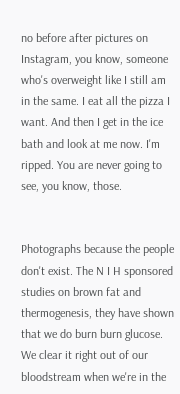no before after pictures on Instagram, you know, someone who's overweight like I still am in the same. I eat all the pizza I want. And then I get in the ice bath and look at me now. I'm ripped. You are never going to see, you know, those.


Photographs because the people don't exist. The N I H sponsored studies on brown fat and thermogenesis, they have shown that we do burn burn glucose. We clear it right out of our bloodstream when we're in the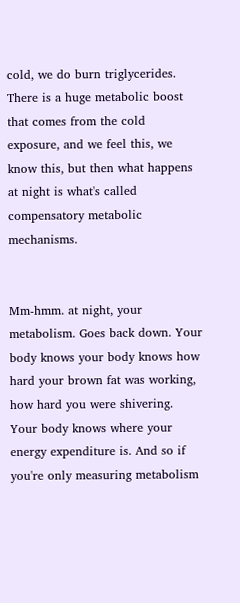cold, we do burn triglycerides. There is a huge metabolic boost that comes from the cold exposure, and we feel this, we know this, but then what happens at night is what's called compensatory metabolic mechanisms.


Mm-hmm. at night, your metabolism. Goes back down. Your body knows your body knows how hard your brown fat was working, how hard you were shivering. Your body knows where your energy expenditure is. And so if you're only measuring metabolism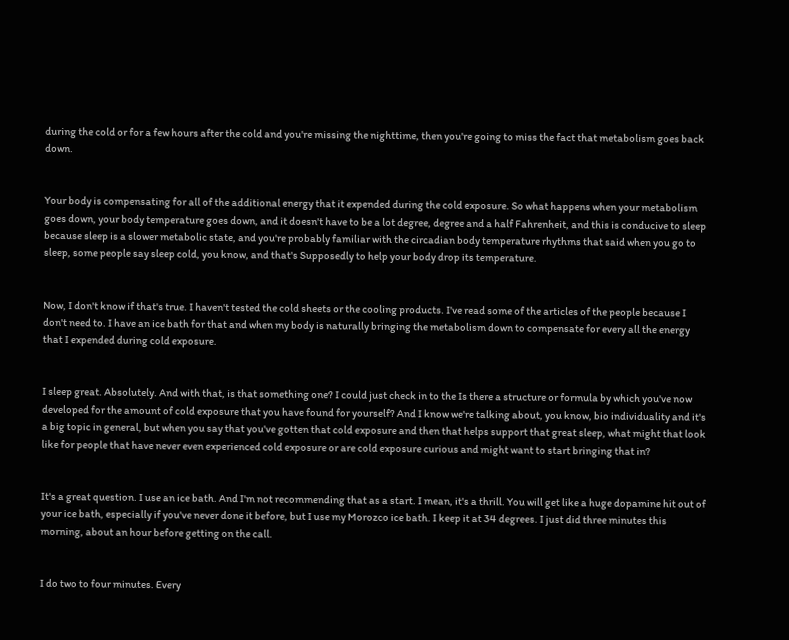during the cold or for a few hours after the cold and you're missing the nighttime, then you're going to miss the fact that metabolism goes back down.


Your body is compensating for all of the additional energy that it expended during the cold exposure. So what happens when your metabolism goes down, your body temperature goes down, and it doesn't have to be a lot degree, degree and a half Fahrenheit, and this is conducive to sleep because sleep is a slower metabolic state, and you're probably familiar with the circadian body temperature rhythms that said when you go to sleep, some people say sleep cold, you know, and that's Supposedly to help your body drop its temperature.


Now, I don't know if that's true. I haven't tested the cold sheets or the cooling products. I've read some of the articles of the people because I don't need to. I have an ice bath for that and when my body is naturally bringing the metabolism down to compensate for every all the energy that I expended during cold exposure.


I sleep great. Absolutely. And with that, is that something one? I could just check in to the Is there a structure or formula by which you've now developed for the amount of cold exposure that you have found for yourself? And I know we're talking about, you know, bio individuality and it's a big topic in general, but when you say that you've gotten that cold exposure and then that helps support that great sleep, what might that look like for people that have never even experienced cold exposure or are cold exposure curious and might want to start bringing that in?


It's a great question. I use an ice bath. And I'm not recommending that as a start. I mean, it's a thrill. You will get like a huge dopamine hit out of your ice bath, especially if you've never done it before, but I use my Morozco ice bath. I keep it at 34 degrees. I just did three minutes this morning, about an hour before getting on the call.


I do two to four minutes. Every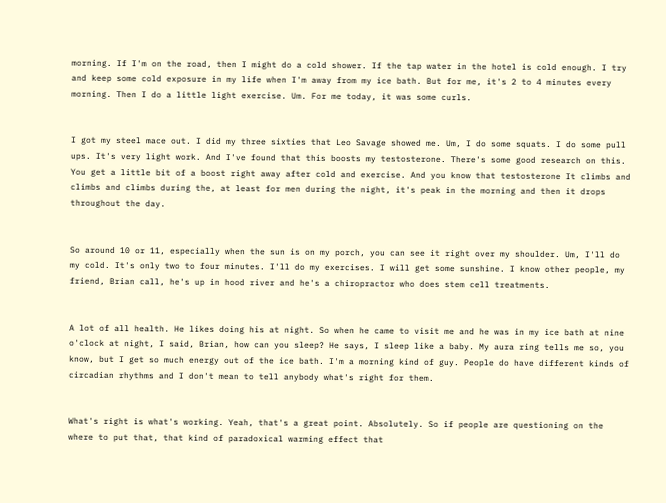morning. If I'm on the road, then I might do a cold shower. If the tap water in the hotel is cold enough. I try and keep some cold exposure in my life when I'm away from my ice bath. But for me, it's 2 to 4 minutes every morning. Then I do a little light exercise. Um. For me today, it was some curls.


I got my steel mace out. I did my three sixties that Leo Savage showed me. Um, I do some squats. I do some pull ups. It's very light work. And I've found that this boosts my testosterone. There's some good research on this. You get a little bit of a boost right away after cold and exercise. And you know that testosterone It climbs and climbs and climbs during the, at least for men during the night, it's peak in the morning and then it drops throughout the day.


So around 10 or 11, especially when the sun is on my porch, you can see it right over my shoulder. Um, I'll do my cold. It's only two to four minutes. I'll do my exercises. I will get some sunshine. I know other people, my friend, Brian call, he's up in hood river and he's a chiropractor who does stem cell treatments.


A lot of all health. He likes doing his at night. So when he came to visit me and he was in my ice bath at nine o'clock at night, I said, Brian, how can you sleep? He says, I sleep like a baby. My aura ring tells me so, you know, but I get so much energy out of the ice bath. I'm a morning kind of guy. People do have different kinds of circadian rhythms and I don't mean to tell anybody what's right for them.


What's right is what's working. Yeah, that's a great point. Absolutely. So if people are questioning on the where to put that, that kind of paradoxical warming effect that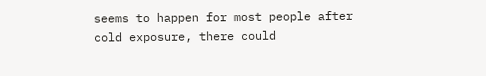seems to happen for most people after cold exposure, there could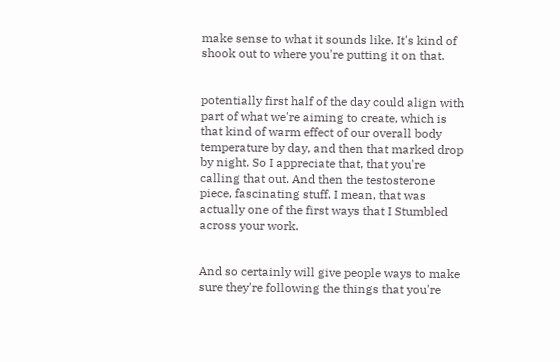make sense to what it sounds like. It's kind of shook out to where you're putting it on that.


potentially first half of the day could align with part of what we're aiming to create, which is that kind of warm effect of our overall body temperature by day, and then that marked drop by night. So I appreciate that, that you're calling that out. And then the testosterone piece, fascinating stuff. I mean, that was actually one of the first ways that I Stumbled across your work.


And so certainly will give people ways to make sure they're following the things that you're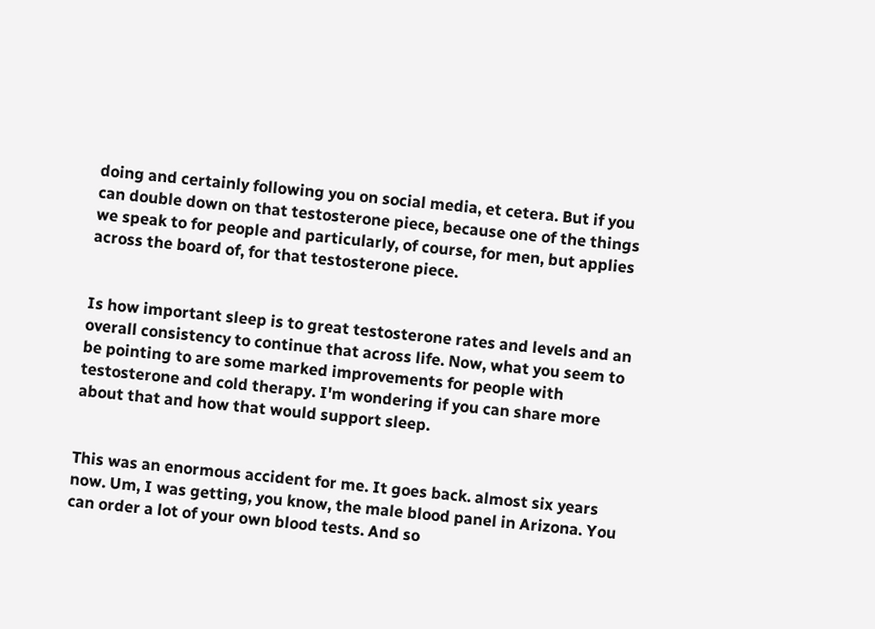doing and certainly following you on social media, et cetera. But if you can double down on that testosterone piece, because one of the things we speak to for people and particularly, of course, for men, but applies across the board of, for that testosterone piece.


Is how important sleep is to great testosterone rates and levels and an overall consistency to continue that across life. Now, what you seem to be pointing to are some marked improvements for people with testosterone and cold therapy. I'm wondering if you can share more about that and how that would support sleep.


This was an enormous accident for me. It goes back. almost six years now. Um, I was getting, you know, the male blood panel in Arizona. You can order a lot of your own blood tests. And so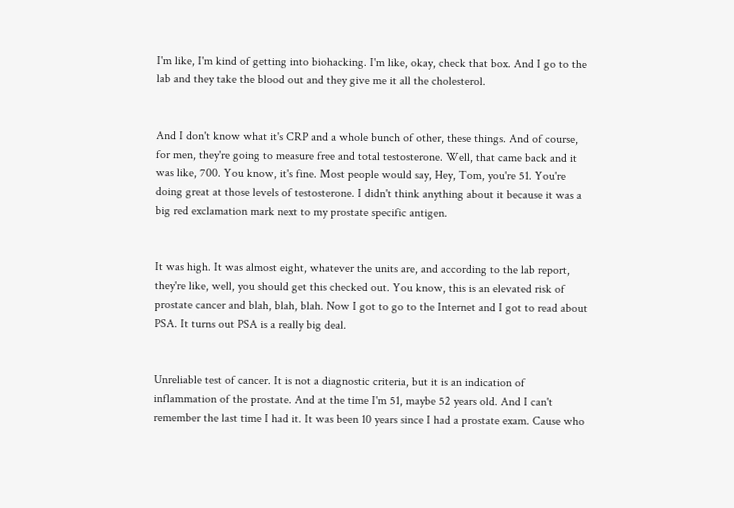I'm like, I'm kind of getting into biohacking. I'm like, okay, check that box. And I go to the lab and they take the blood out and they give me it all the cholesterol.


And I don't know what it's CRP and a whole bunch of other, these things. And of course, for men, they're going to measure free and total testosterone. Well, that came back and it was like, 700. You know, it's fine. Most people would say, Hey, Tom, you're 51. You're doing great at those levels of testosterone. I didn't think anything about it because it was a big red exclamation mark next to my prostate specific antigen.


It was high. It was almost eight, whatever the units are, and according to the lab report, they're like, well, you should get this checked out. You know, this is an elevated risk of prostate cancer and blah, blah, blah. Now I got to go to the Internet and I got to read about PSA. It turns out PSA is a really big deal.


Unreliable test of cancer. It is not a diagnostic criteria, but it is an indication of inflammation of the prostate. And at the time I'm 51, maybe 52 years old. And I can't remember the last time I had it. It was been 10 years since I had a prostate exam. Cause who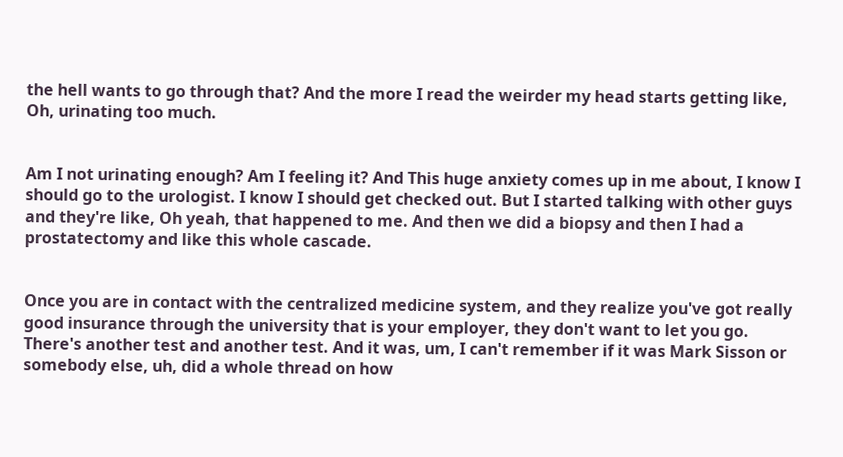the hell wants to go through that? And the more I read the weirder my head starts getting like, Oh, urinating too much.


Am I not urinating enough? Am I feeling it? And This huge anxiety comes up in me about, I know I should go to the urologist. I know I should get checked out. But I started talking with other guys and they're like, Oh yeah, that happened to me. And then we did a biopsy and then I had a prostatectomy and like this whole cascade.


Once you are in contact with the centralized medicine system, and they realize you've got really good insurance through the university that is your employer, they don't want to let you go. There's another test and another test. And it was, um, I can't remember if it was Mark Sisson or somebody else, uh, did a whole thread on how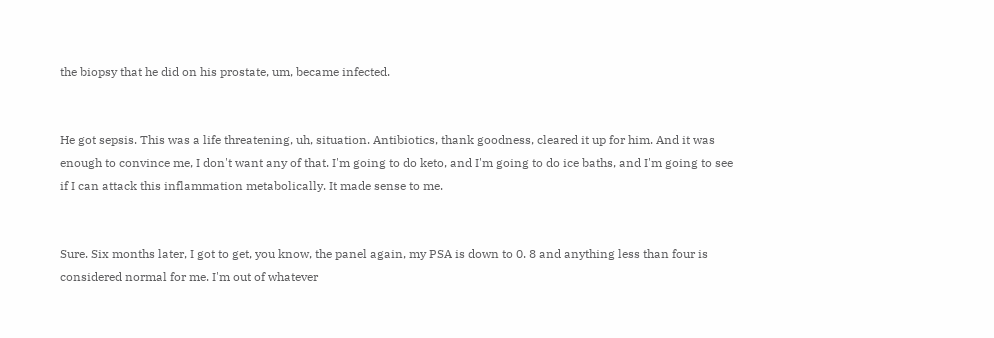the biopsy that he did on his prostate, um, became infected.


He got sepsis. This was a life threatening, uh, situation. Antibiotics, thank goodness, cleared it up for him. And it was enough to convince me, I don't want any of that. I'm going to do keto, and I'm going to do ice baths, and I'm going to see if I can attack this inflammation metabolically. It made sense to me.


Sure. Six months later, I got to get, you know, the panel again, my PSA is down to 0. 8 and anything less than four is considered normal for me. I'm out of whatever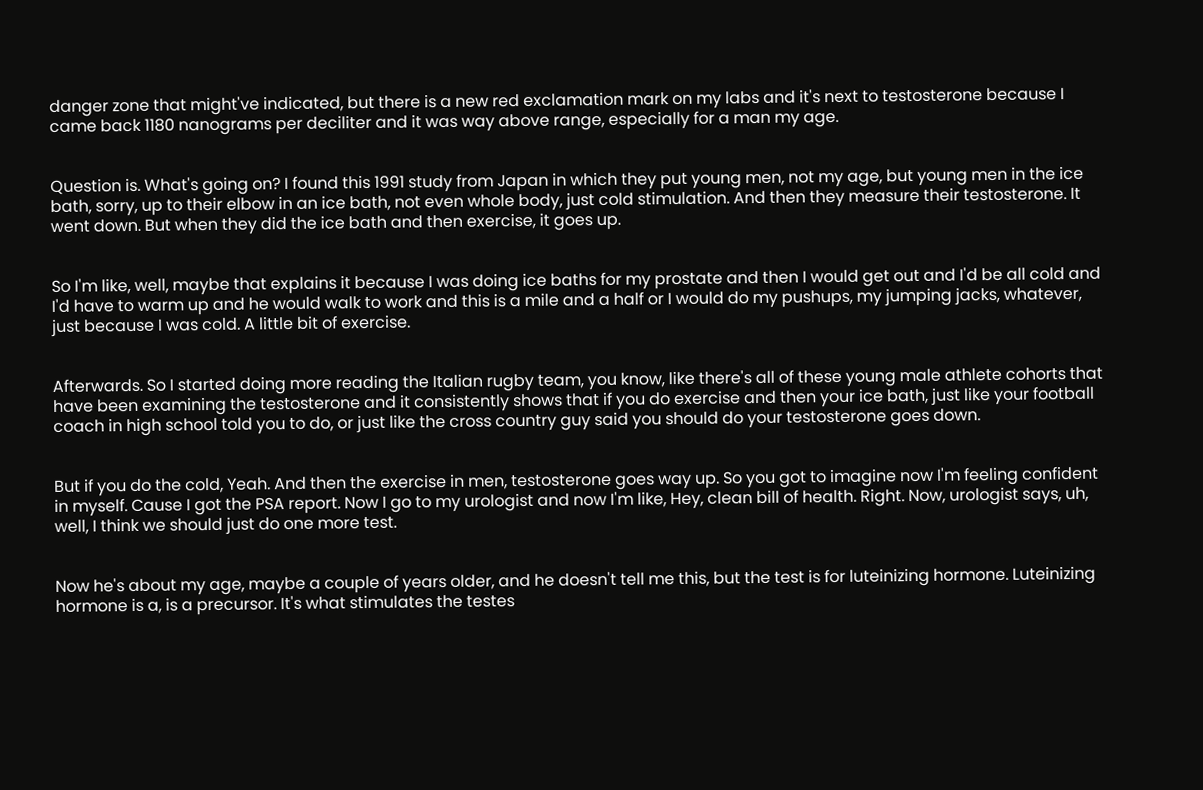danger zone that might've indicated, but there is a new red exclamation mark on my labs and it's next to testosterone because I came back 1180 nanograms per deciliter and it was way above range, especially for a man my age.


Question is. What's going on? I found this 1991 study from Japan in which they put young men, not my age, but young men in the ice bath, sorry, up to their elbow in an ice bath, not even whole body, just cold stimulation. And then they measure their testosterone. It went down. But when they did the ice bath and then exercise, it goes up.


So I'm like, well, maybe that explains it because I was doing ice baths for my prostate and then I would get out and I'd be all cold and I'd have to warm up and he would walk to work and this is a mile and a half or I would do my pushups, my jumping jacks, whatever, just because I was cold. A little bit of exercise.


Afterwards. So I started doing more reading the Italian rugby team, you know, like there's all of these young male athlete cohorts that have been examining the testosterone and it consistently shows that if you do exercise and then your ice bath, just like your football coach in high school told you to do, or just like the cross country guy said you should do your testosterone goes down.


But if you do the cold, Yeah. And then the exercise in men, testosterone goes way up. So you got to imagine now I'm feeling confident in myself. Cause I got the PSA report. Now I go to my urologist and now I'm like, Hey, clean bill of health. Right. Now, urologist says, uh, well, I think we should just do one more test.


Now he's about my age, maybe a couple of years older, and he doesn't tell me this, but the test is for luteinizing hormone. Luteinizing hormone is a, is a precursor. It's what stimulates the testes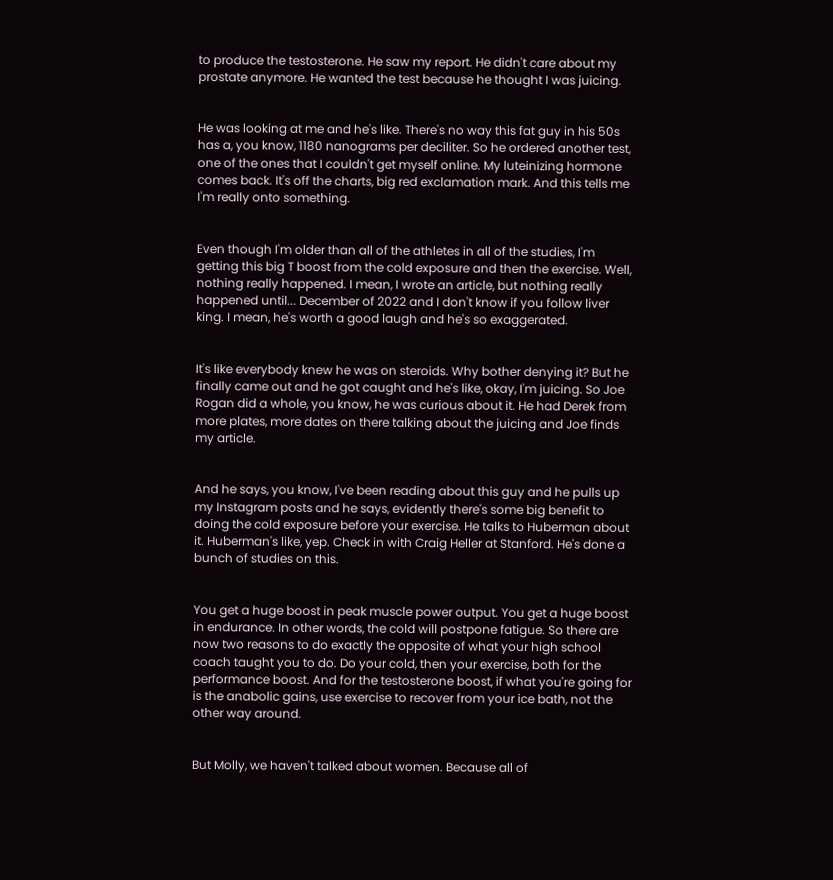to produce the testosterone. He saw my report. He didn't care about my prostate anymore. He wanted the test because he thought I was juicing.


He was looking at me and he's like. There's no way this fat guy in his 50s has a, you know, 1180 nanograms per deciliter. So he ordered another test, one of the ones that I couldn't get myself online. My luteinizing hormone comes back. It's off the charts, big red exclamation mark. And this tells me I'm really onto something.


Even though I'm older than all of the athletes in all of the studies, I'm getting this big T boost from the cold exposure and then the exercise. Well, nothing really happened. I mean, I wrote an article, but nothing really happened until... December of 2022 and I don't know if you follow liver king. I mean, he's worth a good laugh and he's so exaggerated.


It's like everybody knew he was on steroids. Why bother denying it? But he finally came out and he got caught and he's like, okay, I'm juicing. So Joe Rogan did a whole, you know, he was curious about it. He had Derek from more plates, more dates on there talking about the juicing and Joe finds my article.


And he says, you know, I've been reading about this guy and he pulls up my Instagram posts and he says, evidently there's some big benefit to doing the cold exposure before your exercise. He talks to Huberman about it. Huberman's like, yep. Check in with Craig Heller at Stanford. He's done a bunch of studies on this.


You get a huge boost in peak muscle power output. You get a huge boost in endurance. In other words, the cold will postpone fatigue. So there are now two reasons to do exactly the opposite of what your high school coach taught you to do. Do your cold, then your exercise, both for the performance boost. And for the testosterone boost, if what you're going for is the anabolic gains, use exercise to recover from your ice bath, not the other way around.


But Molly, we haven't talked about women. Because all of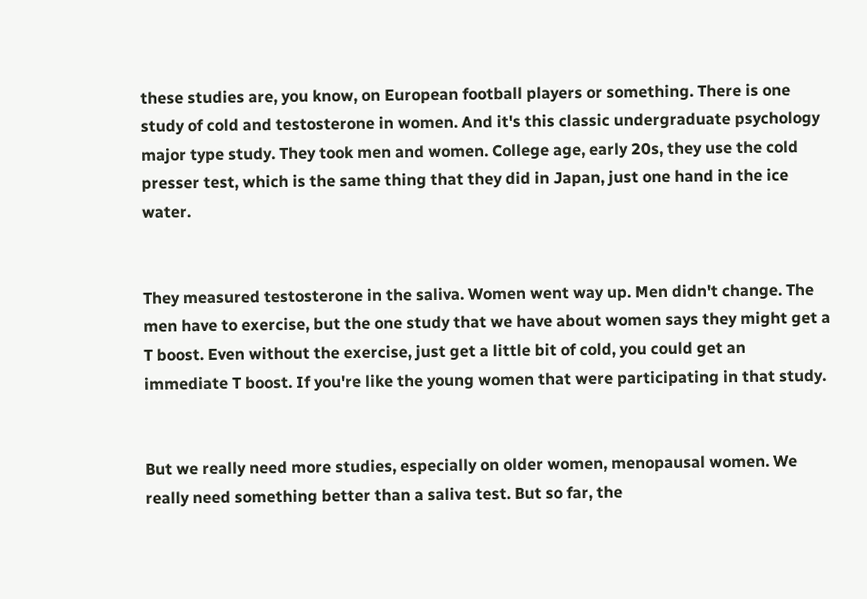these studies are, you know, on European football players or something. There is one study of cold and testosterone in women. And it's this classic undergraduate psychology major type study. They took men and women. College age, early 20s, they use the cold presser test, which is the same thing that they did in Japan, just one hand in the ice water.


They measured testosterone in the saliva. Women went way up. Men didn't change. The men have to exercise, but the one study that we have about women says they might get a T boost. Even without the exercise, just get a little bit of cold, you could get an immediate T boost. If you're like the young women that were participating in that study.


But we really need more studies, especially on older women, menopausal women. We really need something better than a saliva test. But so far, the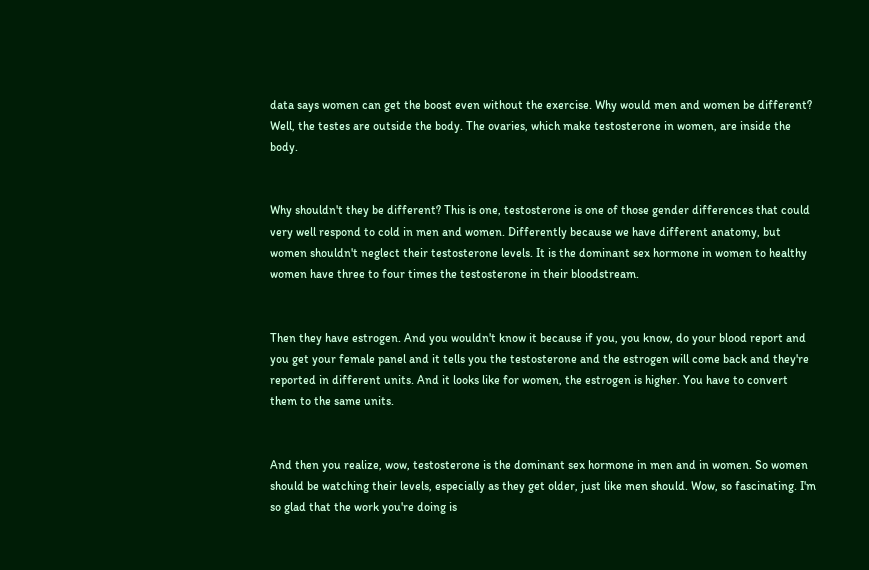data says women can get the boost even without the exercise. Why would men and women be different? Well, the testes are outside the body. The ovaries, which make testosterone in women, are inside the body.


Why shouldn't they be different? This is one, testosterone is one of those gender differences that could very well respond to cold in men and women. Differently because we have different anatomy, but women shouldn't neglect their testosterone levels. It is the dominant sex hormone in women to healthy women have three to four times the testosterone in their bloodstream.


Then they have estrogen. And you wouldn't know it because if you, you know, do your blood report and you get your female panel and it tells you the testosterone and the estrogen will come back and they're reported in different units. And it looks like for women, the estrogen is higher. You have to convert them to the same units.


And then you realize, wow, testosterone is the dominant sex hormone in men and in women. So women should be watching their levels, especially as they get older, just like men should. Wow, so fascinating. I'm so glad that the work you're doing is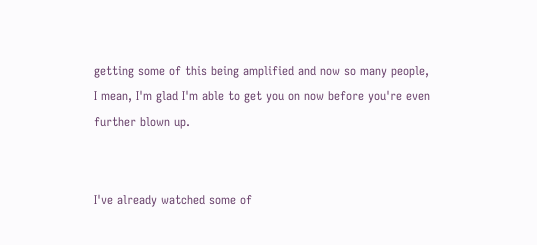getting some of this being amplified and now so many people, I mean, I'm glad I'm able to get you on now before you're even further blown up.


I've already watched some of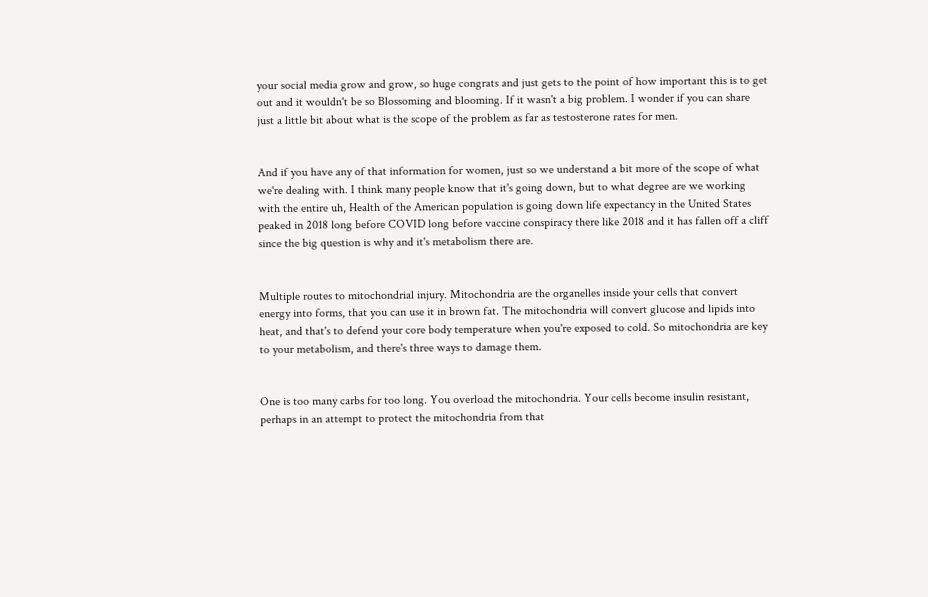your social media grow and grow, so huge congrats and just gets to the point of how important this is to get out and it wouldn't be so Blossoming and blooming. If it wasn't a big problem. I wonder if you can share just a little bit about what is the scope of the problem as far as testosterone rates for men.


And if you have any of that information for women, just so we understand a bit more of the scope of what we're dealing with. I think many people know that it's going down, but to what degree are we working with the entire uh, Health of the American population is going down life expectancy in the United States peaked in 2018 long before COVID long before vaccine conspiracy there like 2018 and it has fallen off a cliff since the big question is why and it's metabolism there are.


Multiple routes to mitochondrial injury. Mitochondria are the organelles inside your cells that convert energy into forms, that you can use it in brown fat. The mitochondria will convert glucose and lipids into heat, and that's to defend your core body temperature when you're exposed to cold. So mitochondria are key to your metabolism, and there's three ways to damage them.


One is too many carbs for too long. You overload the mitochondria. Your cells become insulin resistant, perhaps in an attempt to protect the mitochondria from that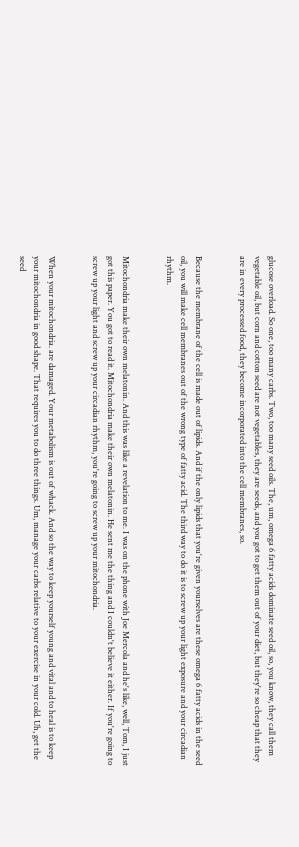glucose overload. So one, too many carbs. Two, too many seed oils. The, um, omega 6 fatty acids dominate seed oil, so, you know, they call them vegetable oil, but corn and cotton seed are not vegetables, they are seeds, and you got to get them out of your diet, but they're so cheap that they are in every processed food, they become incorporated into the cell membranes, so.


Because the membrane of the cell is made out of lipids. And if the only lipids that you're given yourselves are these omega 6 fatty acids in the seed oil, you will make cell membranes out of the wrong type of fatty acid. The third way to do it is to screw up your light exposure and your circadian rhythm.


Mitochondria make their own melatonin. And this was like a revelation to me. I was on the phone with Joe Mercola and he's like, well, Tom, I just got this paper. You got to read it. Mitochondria make their own melatonin. He sent me the thing and I couldn't believe it either. If you're going to screw up your light and screw up your circadian rhythm, you're going to screw up your mitochondria.


When your mitochondria. are damaged. Your metabolism is out of whack. And so the way to keep yourself young and vital and to heal is to keep your mitochondria in good shape. That requires you to do three things. Um, manage your carbs relative to your exercise in your cold. Uh, get the seed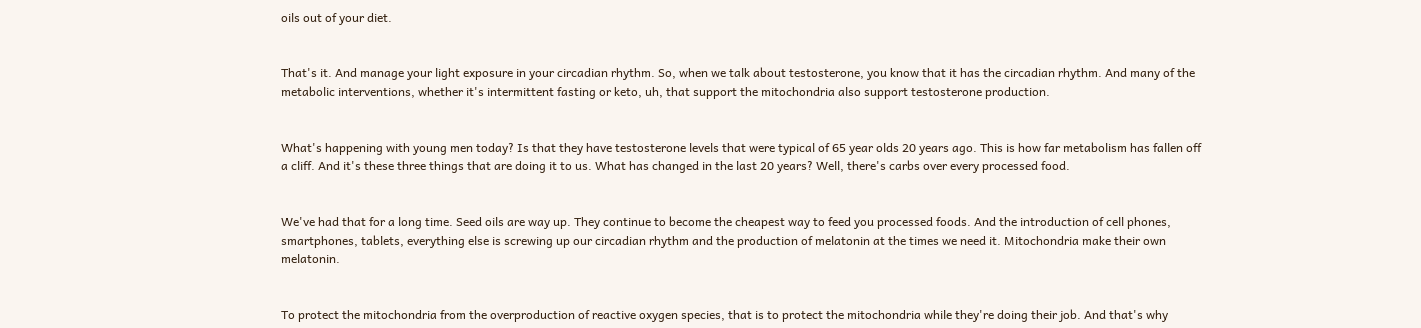oils out of your diet.


That's it. And manage your light exposure in your circadian rhythm. So, when we talk about testosterone, you know that it has the circadian rhythm. And many of the metabolic interventions, whether it's intermittent fasting or keto, uh, that support the mitochondria also support testosterone production.


What's happening with young men today? Is that they have testosterone levels that were typical of 65 year olds 20 years ago. This is how far metabolism has fallen off a cliff. And it's these three things that are doing it to us. What has changed in the last 20 years? Well, there's carbs over every processed food.


We've had that for a long time. Seed oils are way up. They continue to become the cheapest way to feed you processed foods. And the introduction of cell phones, smartphones, tablets, everything else is screwing up our circadian rhythm and the production of melatonin at the times we need it. Mitochondria make their own melatonin.


To protect the mitochondria from the overproduction of reactive oxygen species, that is to protect the mitochondria while they're doing their job. And that's why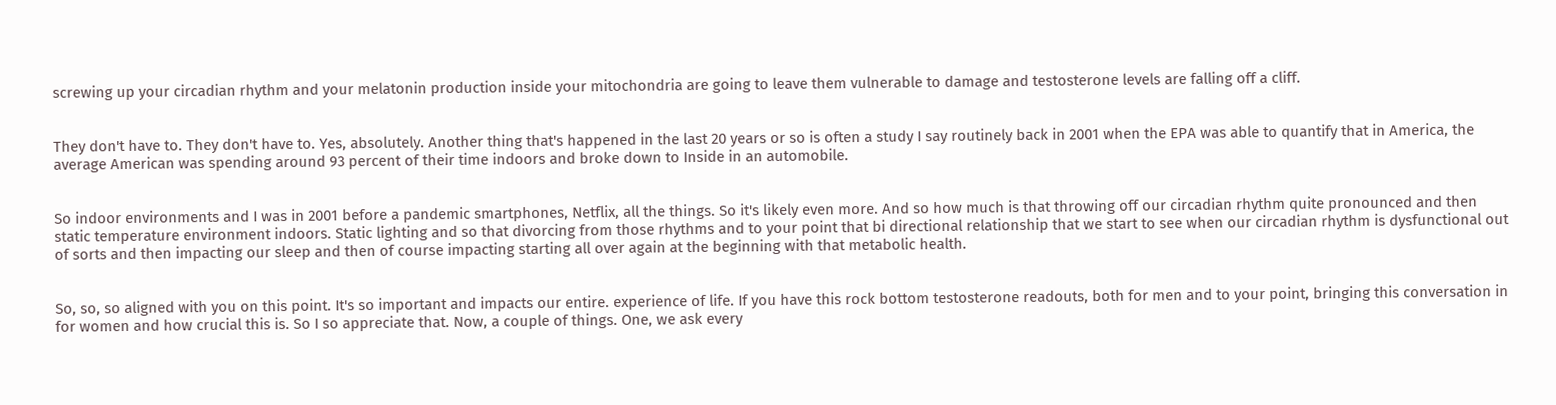screwing up your circadian rhythm and your melatonin production inside your mitochondria are going to leave them vulnerable to damage and testosterone levels are falling off a cliff.


They don't have to. They don't have to. Yes, absolutely. Another thing that's happened in the last 20 years or so is often a study I say routinely back in 2001 when the EPA was able to quantify that in America, the average American was spending around 93 percent of their time indoors and broke down to Inside in an automobile.


So indoor environments and I was in 2001 before a pandemic smartphones, Netflix, all the things. So it's likely even more. And so how much is that throwing off our circadian rhythm quite pronounced and then static temperature environment indoors. Static lighting and so that divorcing from those rhythms and to your point that bi directional relationship that we start to see when our circadian rhythm is dysfunctional out of sorts and then impacting our sleep and then of course impacting starting all over again at the beginning with that metabolic health.


So, so, so aligned with you on this point. It's so important and impacts our entire. experience of life. If you have this rock bottom testosterone readouts, both for men and to your point, bringing this conversation in for women and how crucial this is. So I so appreciate that. Now, a couple of things. One, we ask every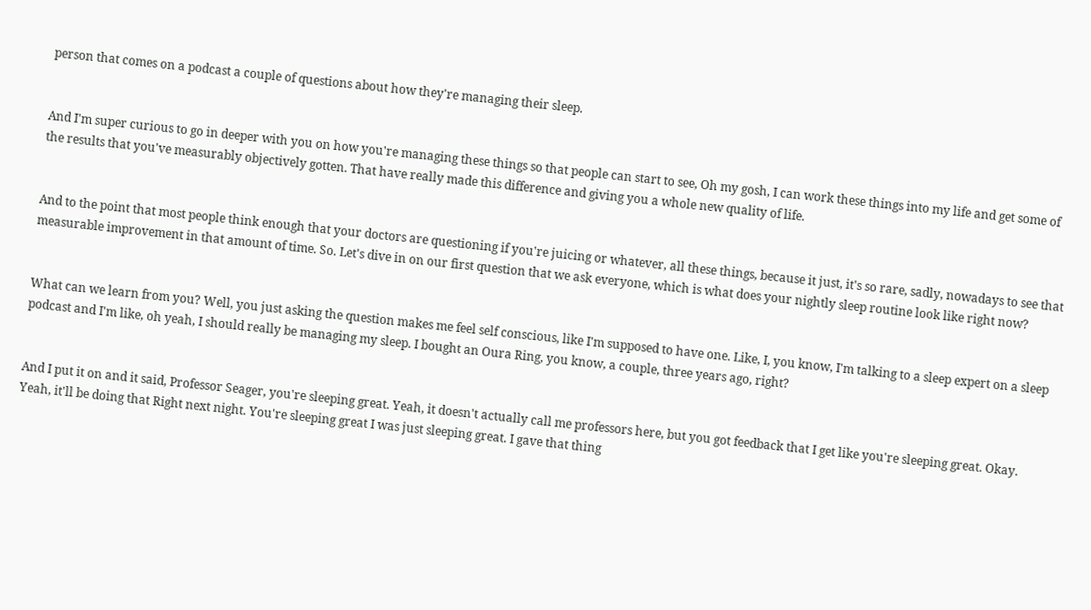person that comes on a podcast a couple of questions about how they're managing their sleep.


And I'm super curious to go in deeper with you on how you're managing these things so that people can start to see, Oh my gosh, I can work these things into my life and get some of the results that you've measurably objectively gotten. That have really made this difference and giving you a whole new quality of life.


And to the point that most people think enough that your doctors are questioning if you're juicing or whatever, all these things, because it just, it's so rare, sadly, nowadays to see that measurable improvement in that amount of time. So. Let's dive in on our first question that we ask everyone, which is what does your nightly sleep routine look like right now?


What can we learn from you? Well, you just asking the question makes me feel self conscious, like I'm supposed to have one. Like, I, you know, I'm talking to a sleep expert on a sleep podcast and I'm like, oh yeah, I should really be managing my sleep. I bought an Oura Ring, you know, a couple, three years ago, right?


And I put it on and it said, Professor Seager, you're sleeping great. Yeah, it doesn't actually call me professors here, but you got feedback that I get like you're sleeping great. Okay. Yeah, it'll be doing that Right next night. You're sleeping great I was just sleeping great. I gave that thing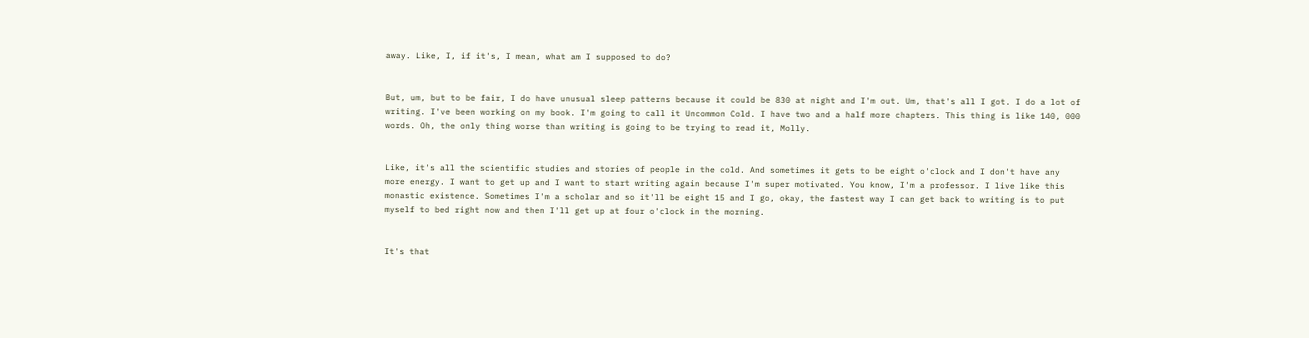away. Like, I, if it's, I mean, what am I supposed to do?


But, um, but to be fair, I do have unusual sleep patterns because it could be 830 at night and I'm out. Um, that's all I got. I do a lot of writing. I've been working on my book. I'm going to call it Uncommon Cold. I have two and a half more chapters. This thing is like 140, 000 words. Oh, the only thing worse than writing is going to be trying to read it, Molly.


Like, it's all the scientific studies and stories of people in the cold. And sometimes it gets to be eight o'clock and I don't have any more energy. I want to get up and I want to start writing again because I'm super motivated. You know, I'm a professor. I live like this monastic existence. Sometimes I'm a scholar and so it'll be eight 15 and I go, okay, the fastest way I can get back to writing is to put myself to bed right now and then I'll get up at four o'clock in the morning.


It's that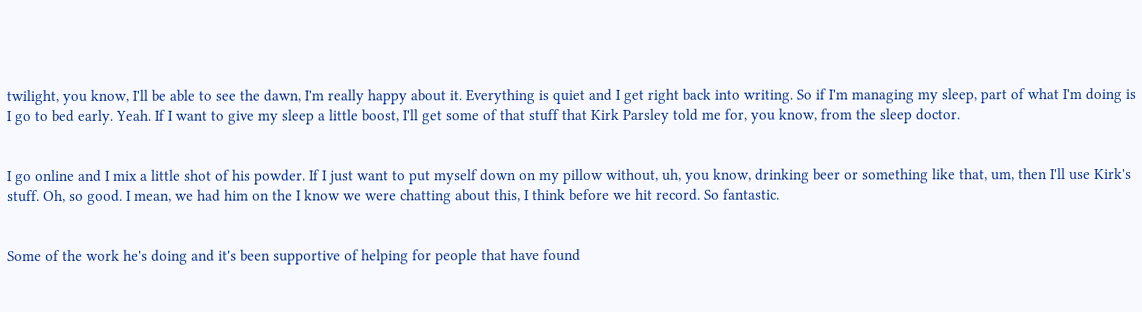twilight, you know, I'll be able to see the dawn, I'm really happy about it. Everything is quiet and I get right back into writing. So if I'm managing my sleep, part of what I'm doing is I go to bed early. Yeah. If I want to give my sleep a little boost, I'll get some of that stuff that Kirk Parsley told me for, you know, from the sleep doctor.


I go online and I mix a little shot of his powder. If I just want to put myself down on my pillow without, uh, you know, drinking beer or something like that, um, then I'll use Kirk's stuff. Oh, so good. I mean, we had him on the I know we were chatting about this, I think before we hit record. So fantastic.


Some of the work he's doing and it's been supportive of helping for people that have found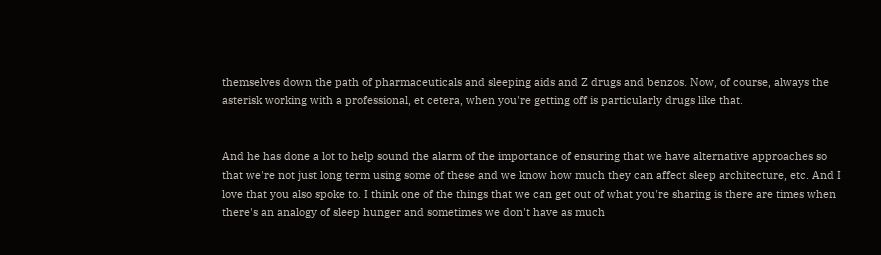themselves down the path of pharmaceuticals and sleeping aids and Z drugs and benzos. Now, of course, always the asterisk working with a professional, et cetera, when you're getting off is particularly drugs like that.


And he has done a lot to help sound the alarm of the importance of ensuring that we have alternative approaches so that we're not just long term using some of these and we know how much they can affect sleep architecture, etc. And I love that you also spoke to. I think one of the things that we can get out of what you're sharing is there are times when there's an analogy of sleep hunger and sometimes we don't have as much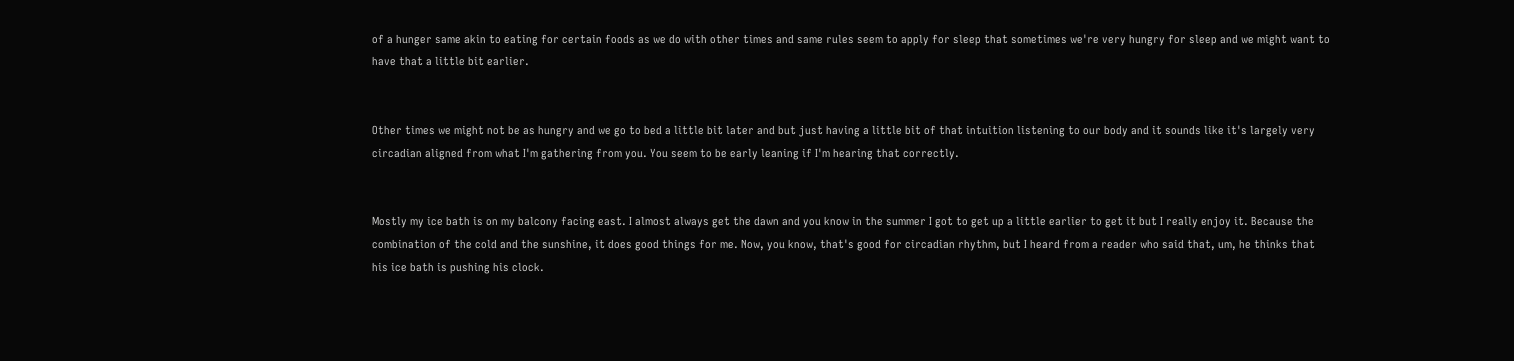of a hunger same akin to eating for certain foods as we do with other times and same rules seem to apply for sleep that sometimes we're very hungry for sleep and we might want to have that a little bit earlier.


Other times we might not be as hungry and we go to bed a little bit later and but just having a little bit of that intuition listening to our body and it sounds like it's largely very circadian aligned from what I'm gathering from you. You seem to be early leaning if I'm hearing that correctly.


Mostly my ice bath is on my balcony facing east. I almost always get the dawn and you know in the summer I got to get up a little earlier to get it but I really enjoy it. Because the combination of the cold and the sunshine, it does good things for me. Now, you know, that's good for circadian rhythm, but I heard from a reader who said that, um, he thinks that his ice bath is pushing his clock.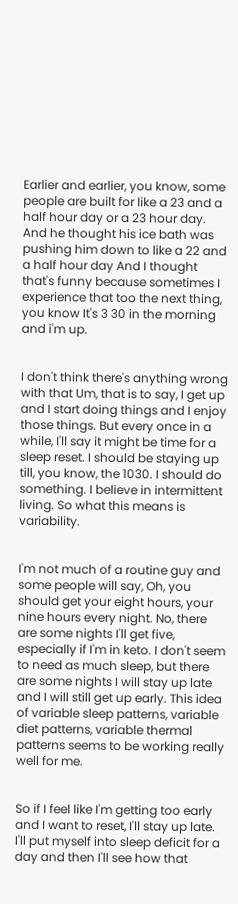Earlier and earlier, you know, some people are built for like a 23 and a half hour day or a 23 hour day. And he thought his ice bath was pushing him down to like a 22 and a half hour day And I thought that's funny because sometimes I experience that too the next thing, you know It's 3 30 in the morning and i'm up.


I don't think there's anything wrong with that Um, that is to say, I get up and I start doing things and I enjoy those things. But every once in a while, I'll say it might be time for a sleep reset. I should be staying up till, you know, the 1030. I should do something. I believe in intermittent living. So what this means is variability.


I'm not much of a routine guy and some people will say, Oh, you should get your eight hours, your nine hours every night. No, there are some nights I'll get five, especially if I'm in keto. I don't seem to need as much sleep, but there are some nights I will stay up late and I will still get up early. This idea of variable sleep patterns, variable diet patterns, variable thermal patterns seems to be working really well for me.


So if I feel like I'm getting too early and I want to reset, I'll stay up late. I'll put myself into sleep deficit for a day and then I'll see how that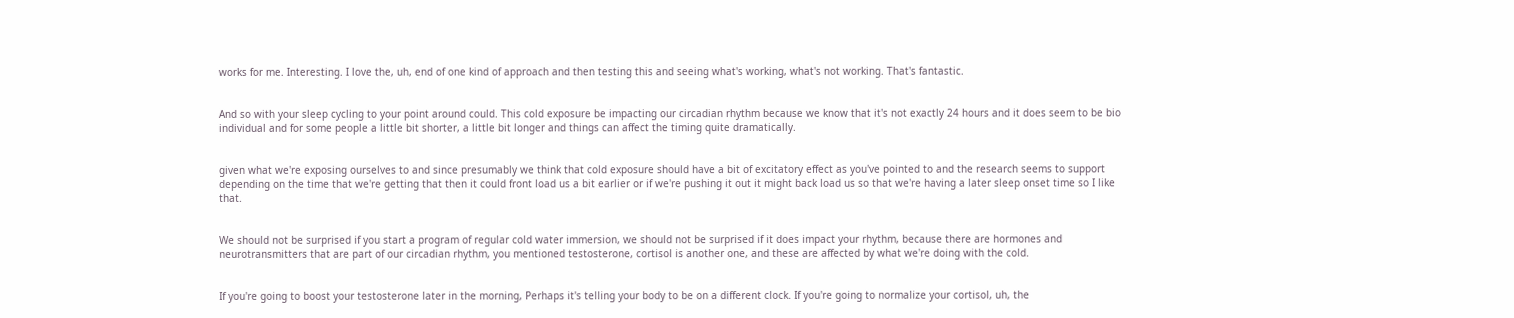works for me. Interesting. I love the, uh, end of one kind of approach and then testing this and seeing what's working, what's not working. That's fantastic.


And so with your sleep cycling to your point around could. This cold exposure be impacting our circadian rhythm because we know that it's not exactly 24 hours and it does seem to be bio individual and for some people a little bit shorter, a little bit longer and things can affect the timing quite dramatically.


given what we're exposing ourselves to and since presumably we think that cold exposure should have a bit of excitatory effect as you've pointed to and the research seems to support depending on the time that we're getting that then it could front load us a bit earlier or if we're pushing it out it might back load us so that we're having a later sleep onset time so I like that.


We should not be surprised if you start a program of regular cold water immersion, we should not be surprised if it does impact your rhythm, because there are hormones and neurotransmitters that are part of our circadian rhythm, you mentioned testosterone, cortisol is another one, and these are affected by what we're doing with the cold.


If you're going to boost your testosterone later in the morning, Perhaps it's telling your body to be on a different clock. If you're going to normalize your cortisol, uh, the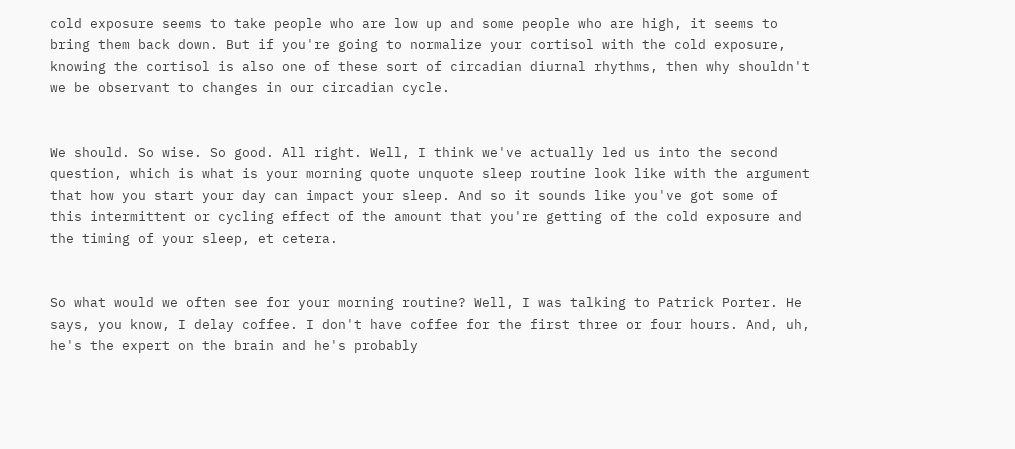cold exposure seems to take people who are low up and some people who are high, it seems to bring them back down. But if you're going to normalize your cortisol with the cold exposure, knowing the cortisol is also one of these sort of circadian diurnal rhythms, then why shouldn't we be observant to changes in our circadian cycle.


We should. So wise. So good. All right. Well, I think we've actually led us into the second question, which is what is your morning quote unquote sleep routine look like with the argument that how you start your day can impact your sleep. And so it sounds like you've got some of this intermittent or cycling effect of the amount that you're getting of the cold exposure and the timing of your sleep, et cetera.


So what would we often see for your morning routine? Well, I was talking to Patrick Porter. He says, you know, I delay coffee. I don't have coffee for the first three or four hours. And, uh, he's the expert on the brain and he's probably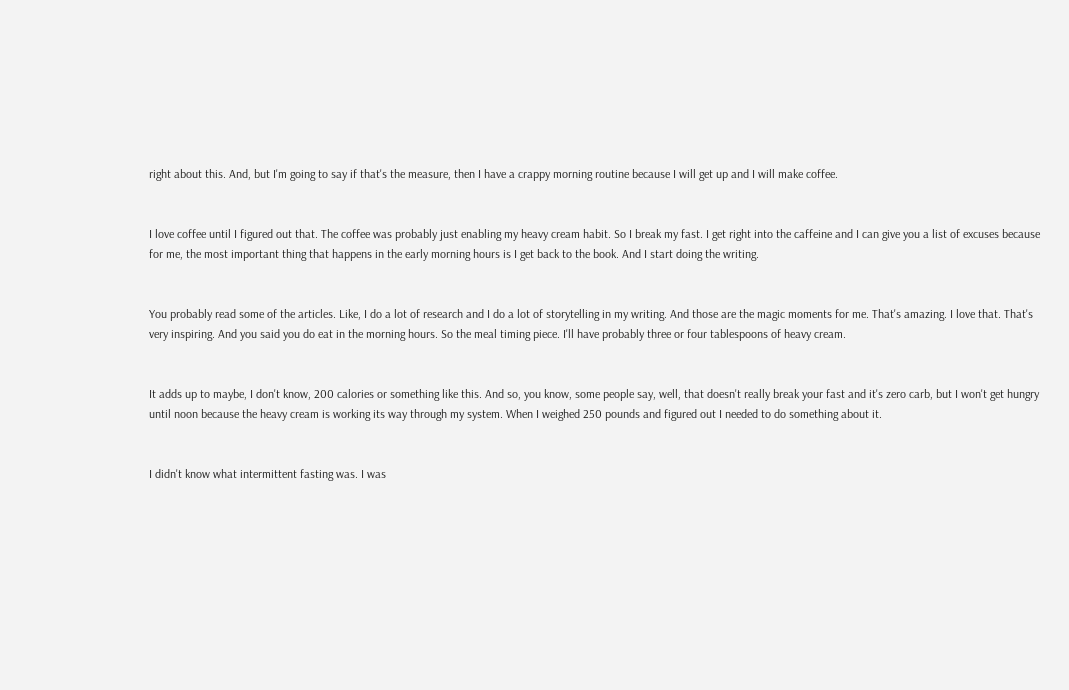right about this. And, but I'm going to say if that's the measure, then I have a crappy morning routine because I will get up and I will make coffee.


I love coffee until I figured out that. The coffee was probably just enabling my heavy cream habit. So I break my fast. I get right into the caffeine and I can give you a list of excuses because for me, the most important thing that happens in the early morning hours is I get back to the book. And I start doing the writing.


You probably read some of the articles. Like, I do a lot of research and I do a lot of storytelling in my writing. And those are the magic moments for me. That's amazing. I love that. That's very inspiring. And you said you do eat in the morning hours. So the meal timing piece. I'll have probably three or four tablespoons of heavy cream.


It adds up to maybe, I don't know, 200 calories or something like this. And so, you know, some people say, well, that doesn't really break your fast and it's zero carb, but I won't get hungry until noon because the heavy cream is working its way through my system. When I weighed 250 pounds and figured out I needed to do something about it.


I didn't know what intermittent fasting was. I was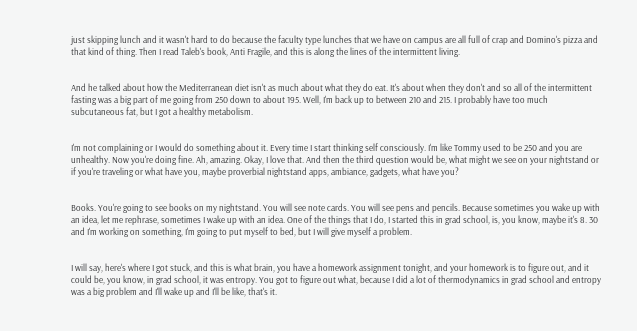just skipping lunch and it wasn't hard to do because the faculty type lunches that we have on campus are all full of crap and Domino's pizza and that kind of thing. Then I read Taleb's book, Anti Fragile, and this is along the lines of the intermittent living.


And he talked about how the Mediterranean diet isn't as much about what they do eat. It's about when they don't and so all of the intermittent fasting was a big part of me going from 250 down to about 195. Well, I'm back up to between 210 and 215. I probably have too much subcutaneous fat, but I got a healthy metabolism.


I'm not complaining or I would do something about it. Every time I start thinking self consciously. I'm like Tommy used to be 250 and you are unhealthy. Now you're doing fine. Ah, amazing. Okay, I love that. And then the third question would be, what might we see on your nightstand or if you're traveling or what have you, maybe proverbial nightstand apps, ambiance, gadgets, what have you?


Books. You're going to see books on my nightstand. You will see note cards. You will see pens and pencils. Because sometimes you wake up with an idea, let me rephrase, sometimes I wake up with an idea. One of the things that I do, I started this in grad school, is, you know, maybe it's 8. 30 and I'm working on something, I'm going to put myself to bed, but I will give myself a problem.


I will say, here's where I got stuck, and this is what brain, you have a homework assignment tonight, and your homework is to figure out, and it could be, you know, in grad school, it was entropy. You got to figure out what, because I did a lot of thermodynamics in grad school and entropy was a big problem and I'll wake up and I'll be like, that's it.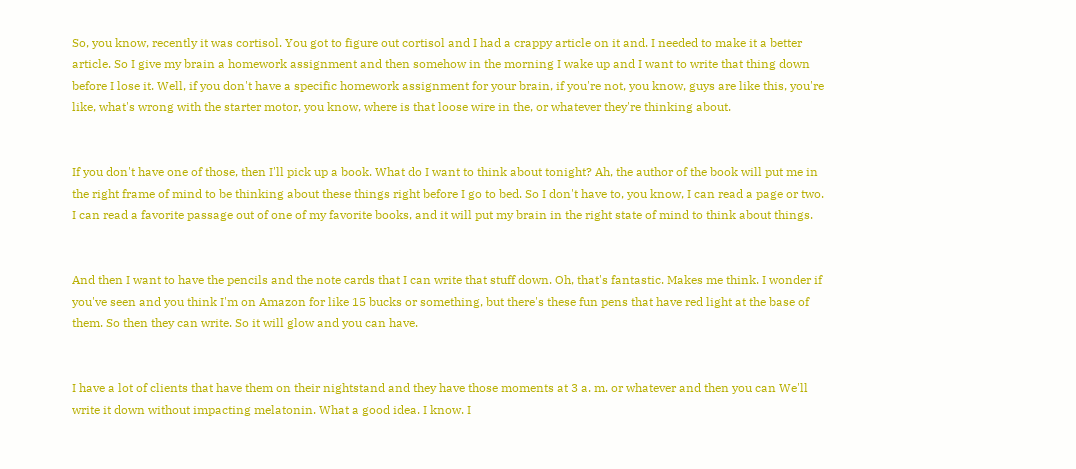So, you know, recently it was cortisol. You got to figure out cortisol and I had a crappy article on it and. I needed to make it a better article. So I give my brain a homework assignment and then somehow in the morning I wake up and I want to write that thing down before I lose it. Well, if you don't have a specific homework assignment for your brain, if you're not, you know, guys are like this, you're like, what's wrong with the starter motor, you know, where is that loose wire in the, or whatever they're thinking about.


If you don't have one of those, then I'll pick up a book. What do I want to think about tonight? Ah, the author of the book will put me in the right frame of mind to be thinking about these things right before I go to bed. So I don't have to, you know, I can read a page or two. I can read a favorite passage out of one of my favorite books, and it will put my brain in the right state of mind to think about things.


And then I want to have the pencils and the note cards that I can write that stuff down. Oh, that's fantastic. Makes me think. I wonder if you've seen and you think I'm on Amazon for like 15 bucks or something, but there's these fun pens that have red light at the base of them. So then they can write. So it will glow and you can have.


I have a lot of clients that have them on their nightstand and they have those moments at 3 a. m. or whatever and then you can We'll write it down without impacting melatonin. What a good idea. I know. I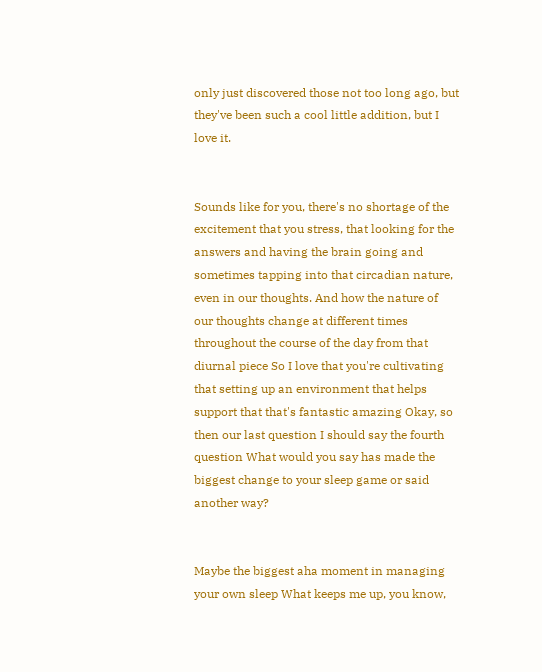only just discovered those not too long ago, but they've been such a cool little addition, but I love it.


Sounds like for you, there's no shortage of the excitement that you stress, that looking for the answers and having the brain going and sometimes tapping into that circadian nature, even in our thoughts. And how the nature of our thoughts change at different times throughout the course of the day from that diurnal piece So I love that you're cultivating that setting up an environment that helps support that that's fantastic amazing Okay, so then our last question I should say the fourth question What would you say has made the biggest change to your sleep game or said another way?


Maybe the biggest aha moment in managing your own sleep What keeps me up, you know,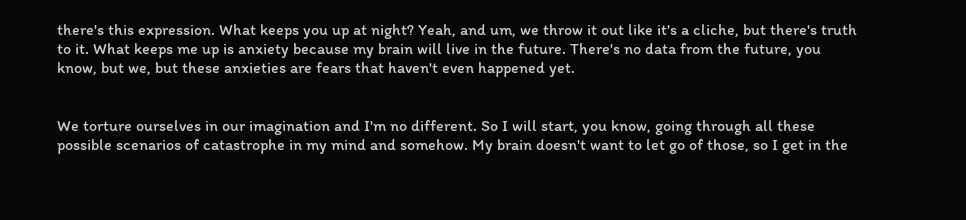there's this expression. What keeps you up at night? Yeah, and um, we throw it out like it's a cliche, but there's truth to it. What keeps me up is anxiety because my brain will live in the future. There's no data from the future, you know, but we, but these anxieties are fears that haven't even happened yet.


We torture ourselves in our imagination and I'm no different. So I will start, you know, going through all these possible scenarios of catastrophe in my mind and somehow. My brain doesn't want to let go of those, so I get in the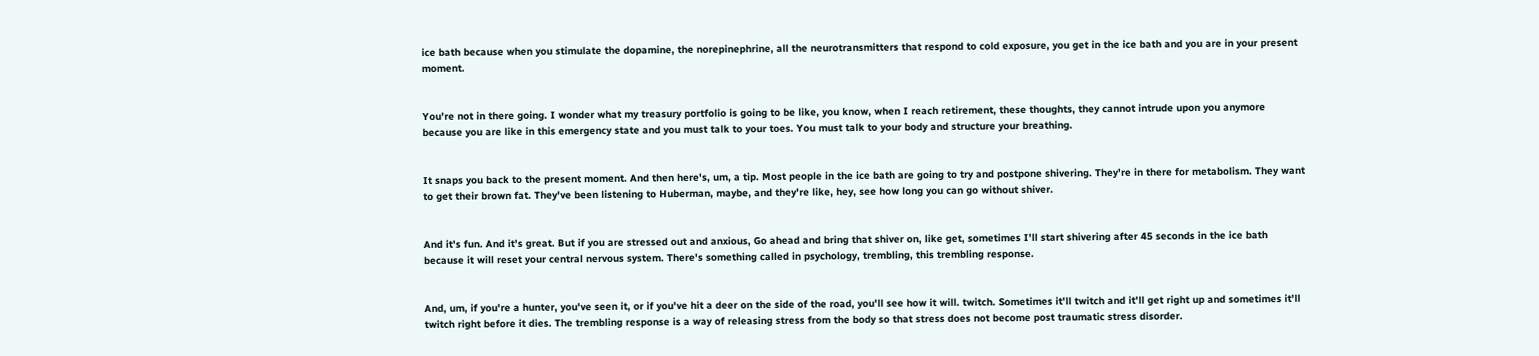ice bath because when you stimulate the dopamine, the norepinephrine, all the neurotransmitters that respond to cold exposure, you get in the ice bath and you are in your present moment.


You're not in there going. I wonder what my treasury portfolio is going to be like, you know, when I reach retirement, these thoughts, they cannot intrude upon you anymore because you are like in this emergency state and you must talk to your toes. You must talk to your body and structure your breathing.


It snaps you back to the present moment. And then here's, um, a tip. Most people in the ice bath are going to try and postpone shivering. They're in there for metabolism. They want to get their brown fat. They've been listening to Huberman, maybe, and they're like, hey, see how long you can go without shiver.


And it's fun. And it's great. But if you are stressed out and anxious, Go ahead and bring that shiver on, like get, sometimes I'll start shivering after 45 seconds in the ice bath because it will reset your central nervous system. There's something called in psychology, trembling, this trembling response.


And, um, if you're a hunter, you've seen it, or if you've hit a deer on the side of the road, you'll see how it will. twitch. Sometimes it'll twitch and it'll get right up and sometimes it'll twitch right before it dies. The trembling response is a way of releasing stress from the body so that stress does not become post traumatic stress disorder.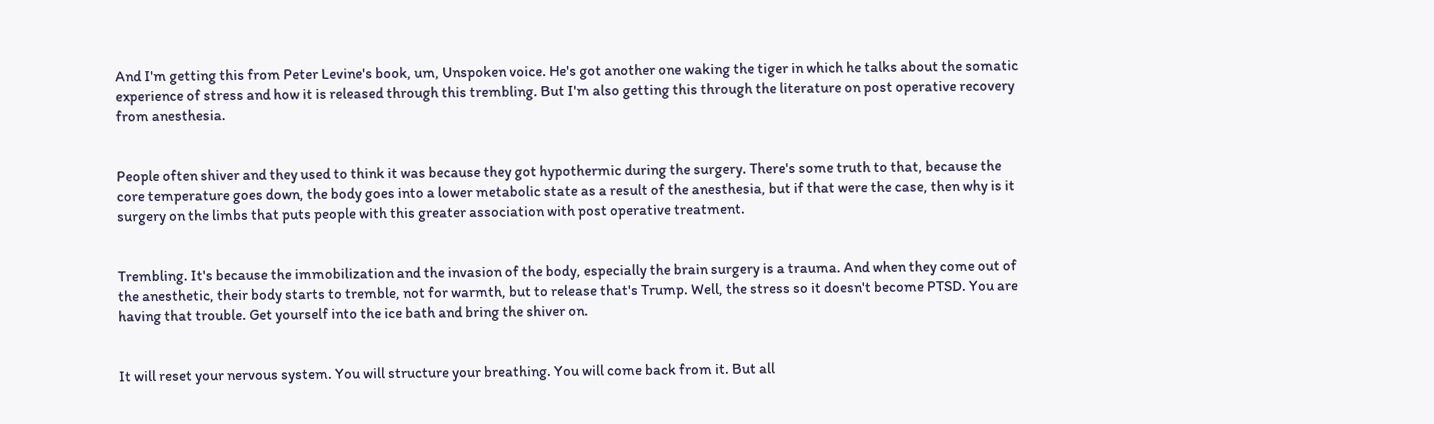And I'm getting this from Peter Levine's book, um, Unspoken voice. He's got another one waking the tiger in which he talks about the somatic experience of stress and how it is released through this trembling. But I'm also getting this through the literature on post operative recovery from anesthesia.


People often shiver and they used to think it was because they got hypothermic during the surgery. There's some truth to that, because the core temperature goes down, the body goes into a lower metabolic state as a result of the anesthesia, but if that were the case, then why is it surgery on the limbs that puts people with this greater association with post operative treatment.


Trembling. It's because the immobilization and the invasion of the body, especially the brain surgery is a trauma. And when they come out of the anesthetic, their body starts to tremble, not for warmth, but to release that's Trump. Well, the stress so it doesn't become PTSD. You are having that trouble. Get yourself into the ice bath and bring the shiver on.


It will reset your nervous system. You will structure your breathing. You will come back from it. But all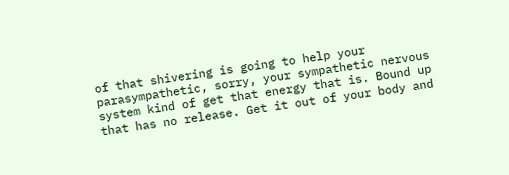of that shivering is going to help your parasympathetic, sorry, your sympathetic nervous system kind of get that energy that is. Bound up that has no release. Get it out of your body and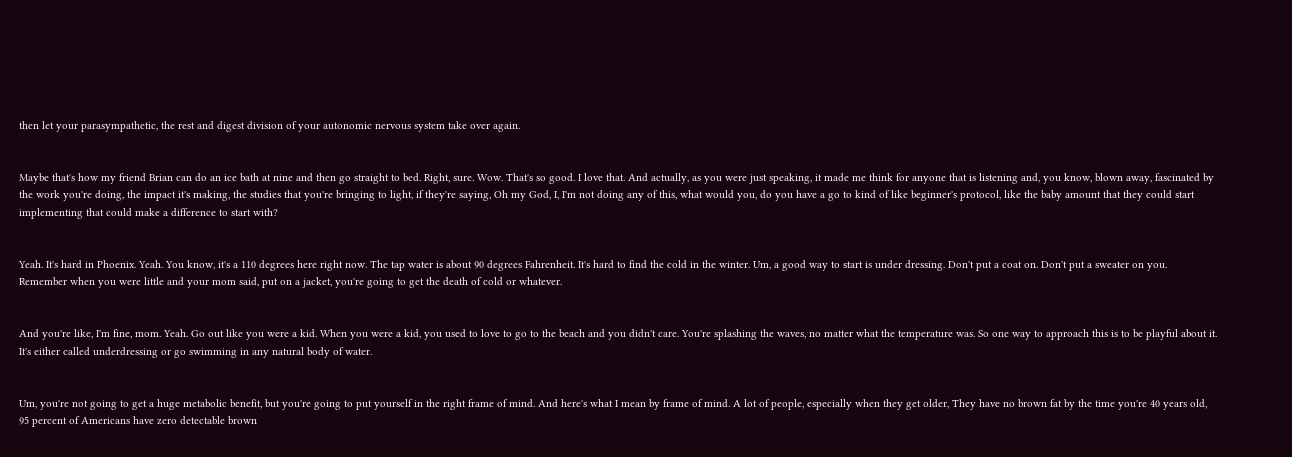then let your parasympathetic, the rest and digest division of your autonomic nervous system take over again.


Maybe that's how my friend Brian can do an ice bath at nine and then go straight to bed. Right, sure. Wow. That's so good. I love that. And actually, as you were just speaking, it made me think for anyone that is listening and, you know, blown away, fascinated by the work you're doing, the impact it's making, the studies that you're bringing to light, if they're saying, Oh my God, I, I'm not doing any of this, what would you, do you have a go to kind of like beginner's protocol, like the baby amount that they could start implementing that could make a difference to start with?


Yeah. It's hard in Phoenix. Yeah. You know, it's a 110 degrees here right now. The tap water is about 90 degrees Fahrenheit. It's hard to find the cold in the winter. Um, a good way to start is under dressing. Don't put a coat on. Don't put a sweater on you. Remember when you were little and your mom said, put on a jacket, you're going to get the death of cold or whatever.


And you're like, I'm fine, mom. Yeah. Go out like you were a kid. When you were a kid, you used to love to go to the beach and you didn't care. You're splashing the waves, no matter what the temperature was. So one way to approach this is to be playful about it. It's either called underdressing or go swimming in any natural body of water.


Um, you're not going to get a huge metabolic benefit, but you're going to put yourself in the right frame of mind. And here's what I mean by frame of mind. A lot of people, especially when they get older, They have no brown fat by the time you're 40 years old, 95 percent of Americans have zero detectable brown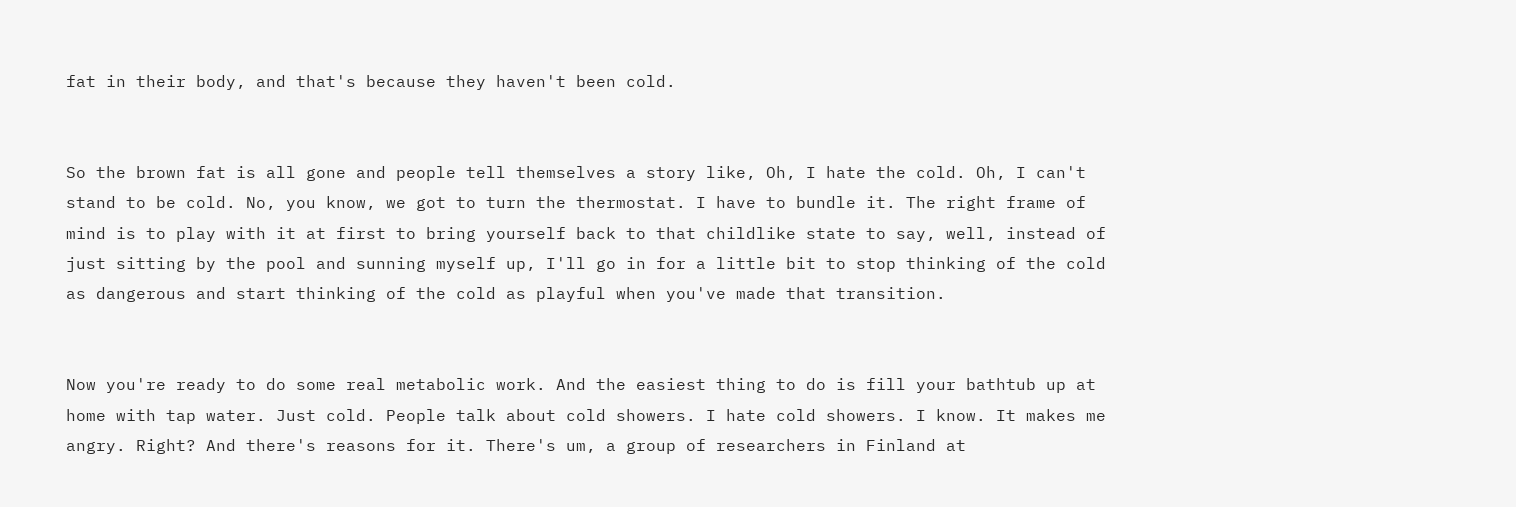fat in their body, and that's because they haven't been cold.


So the brown fat is all gone and people tell themselves a story like, Oh, I hate the cold. Oh, I can't stand to be cold. No, you know, we got to turn the thermostat. I have to bundle it. The right frame of mind is to play with it at first to bring yourself back to that childlike state to say, well, instead of just sitting by the pool and sunning myself up, I'll go in for a little bit to stop thinking of the cold as dangerous and start thinking of the cold as playful when you've made that transition.


Now you're ready to do some real metabolic work. And the easiest thing to do is fill your bathtub up at home with tap water. Just cold. People talk about cold showers. I hate cold showers. I know. It makes me angry. Right? And there's reasons for it. There's um, a group of researchers in Finland at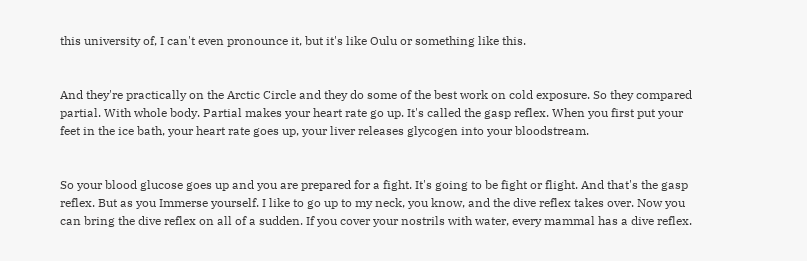this university of, I can't even pronounce it, but it's like Oulu or something like this.


And they're practically on the Arctic Circle and they do some of the best work on cold exposure. So they compared partial. With whole body. Partial makes your heart rate go up. It's called the gasp reflex. When you first put your feet in the ice bath, your heart rate goes up, your liver releases glycogen into your bloodstream.


So your blood glucose goes up and you are prepared for a fight. It's going to be fight or flight. And that's the gasp reflex. But as you Immerse yourself. I like to go up to my neck, you know, and the dive reflex takes over. Now you can bring the dive reflex on all of a sudden. If you cover your nostrils with water, every mammal has a dive reflex.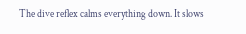The dive reflex calms everything down. It slows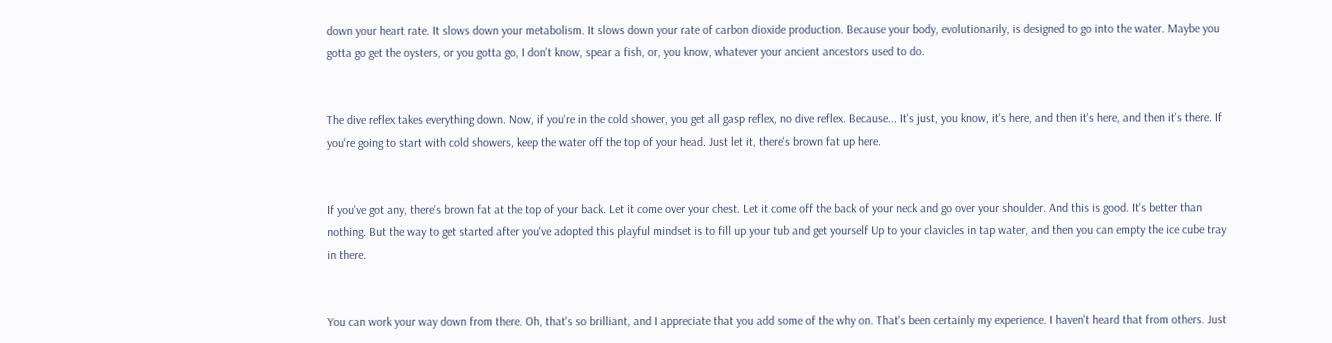down your heart rate. It slows down your metabolism. It slows down your rate of carbon dioxide production. Because your body, evolutionarily, is designed to go into the water. Maybe you gotta go get the oysters, or you gotta go, I don't know, spear a fish, or, you know, whatever your ancient ancestors used to do.


The dive reflex takes everything down. Now, if you're in the cold shower, you get all gasp reflex, no dive reflex. Because... It's just, you know, it's here, and then it's here, and then it's there. If you're going to start with cold showers, keep the water off the top of your head. Just let it, there's brown fat up here.


If you've got any, there's brown fat at the top of your back. Let it come over your chest. Let it come off the back of your neck and go over your shoulder. And this is good. It's better than nothing. But the way to get started after you've adopted this playful mindset is to fill up your tub and get yourself Up to your clavicles in tap water, and then you can empty the ice cube tray in there.


You can work your way down from there. Oh, that's so brilliant, and I appreciate that you add some of the why on. That's been certainly my experience. I haven't heard that from others. Just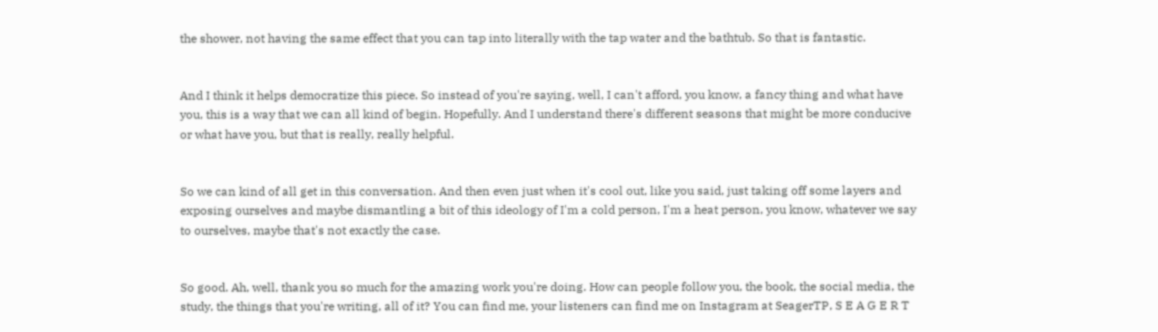the shower, not having the same effect that you can tap into literally with the tap water and the bathtub. So that is fantastic.


And I think it helps democratize this piece. So instead of you're saying, well, I can't afford, you know, a fancy thing and what have you, this is a way that we can all kind of begin. Hopefully. And I understand there's different seasons that might be more conducive or what have you, but that is really, really helpful.


So we can kind of all get in this conversation. And then even just when it's cool out, like you said, just taking off some layers and exposing ourselves and maybe dismantling a bit of this ideology of I'm a cold person, I'm a heat person, you know, whatever we say to ourselves, maybe that's not exactly the case.


So good. Ah, well, thank you so much for the amazing work you're doing. How can people follow you, the book, the social media, the study, the things that you're writing, all of it? You can find me, your listeners can find me on Instagram at SeagerTP, S E A G E R T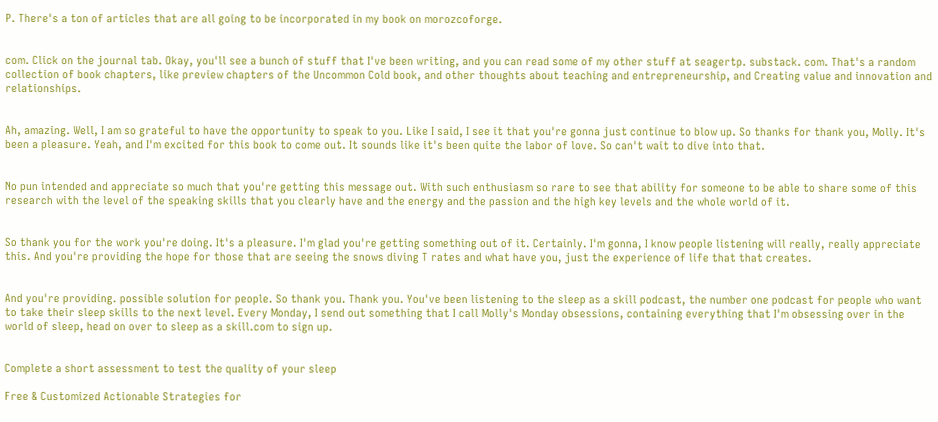P. There's a ton of articles that are all going to be incorporated in my book on morozcoforge.


com. Click on the journal tab. Okay, you'll see a bunch of stuff that I've been writing, and you can read some of my other stuff at seagertp. substack. com. That's a random collection of book chapters, like preview chapters of the Uncommon Cold book, and other thoughts about teaching and entrepreneurship, and Creating value and innovation and relationships.


Ah, amazing. Well, I am so grateful to have the opportunity to speak to you. Like I said, I see it that you're gonna just continue to blow up. So thanks for thank you, Molly. It's been a pleasure. Yeah, and I'm excited for this book to come out. It sounds like it's been quite the labor of love. So can't wait to dive into that.


No pun intended and appreciate so much that you're getting this message out. With such enthusiasm so rare to see that ability for someone to be able to share some of this research with the level of the speaking skills that you clearly have and the energy and the passion and the high key levels and the whole world of it.


So thank you for the work you're doing. It's a pleasure. I'm glad you're getting something out of it. Certainly. I'm gonna, I know people listening will really, really appreciate this. And you're providing the hope for those that are seeing the snows diving T rates and what have you, just the experience of life that that creates.


And you're providing. possible solution for people. So thank you. Thank you. You've been listening to the sleep as a skill podcast, the number one podcast for people who want to take their sleep skills to the next level. Every Monday, I send out something that I call Molly's Monday obsessions, containing everything that I'm obsessing over in the world of sleep, head on over to sleep as a skill.com to sign up.


Complete a short assessment to test the quality of your sleep

Free & Customized Actionable Strategies for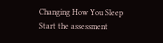Changing How You Sleep
Start the assessment